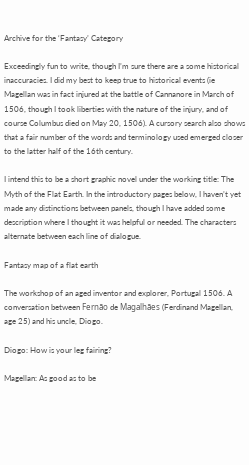Archive for the ‘Fantasy’ Category

Exceedingly fun to write, though I’m sure there are a some historical inaccuracies. I did my best to keep true to historical events (ie Magellan was in fact injured at the battle of Cannanore in March of 1506, though I took liberties with the nature of the injury, and of course Columbus died on May 20, 1506). A cursory search also shows that a fair number of the words and terminology used emerged closer to the latter half of the 16th century.

I intend this to be a short graphic novel under the working title: The Myth of the Flat Earth. In the introductory pages below, I haven’t yet made any distinctions between panels, though I have added some description where I thought it was helpful or needed. The characters alternate between each line of dialogue.

Fantasy map of a flat earth

The workshop of an aged inventor and explorer, Portugal 1506. A conversation between Fernão de Magalhães (Ferdinand Magellan, age 25) and his uncle, Diogo.

Diogo: How is your leg fairing?

Magellan: As good as to be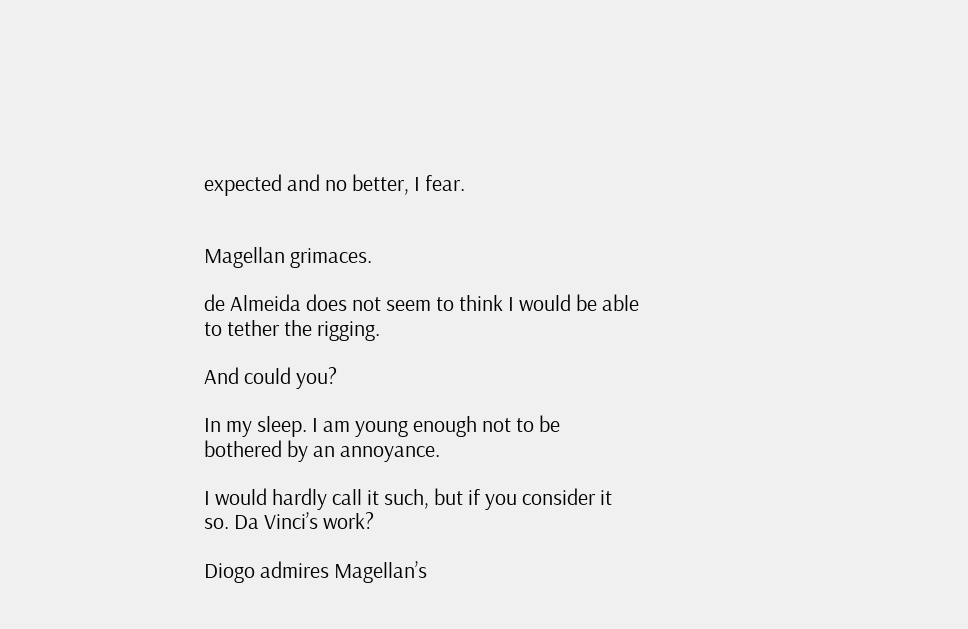expected and no better, I fear.


Magellan grimaces.

de Almeida does not seem to think I would be able to tether the rigging.

And could you?

In my sleep. I am young enough not to be bothered by an annoyance.

I would hardly call it such, but if you consider it so. Da Vinci’s work?

Diogo admires Magellan’s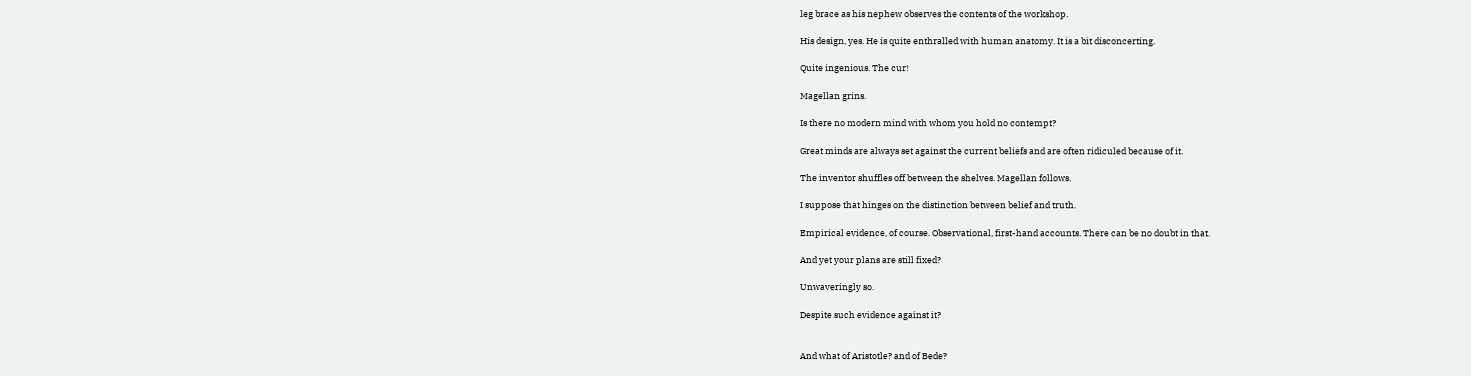leg brace as his nephew observes the contents of the workshop.

His design, yes. He is quite enthralled with human anatomy. It is a bit disconcerting.

Quite ingenious. The cur!

Magellan grins.

Is there no modern mind with whom you hold no contempt?

Great minds are always set against the current beliefs and are often ridiculed because of it.

The inventor shuffles off between the shelves. Magellan follows.

I suppose that hinges on the distinction between belief and truth.

Empirical evidence, of course. Observational, first-hand accounts. There can be no doubt in that.

And yet your plans are still fixed?

Unwaveringly so.

Despite such evidence against it?


And what of Aristotle? and of Bede?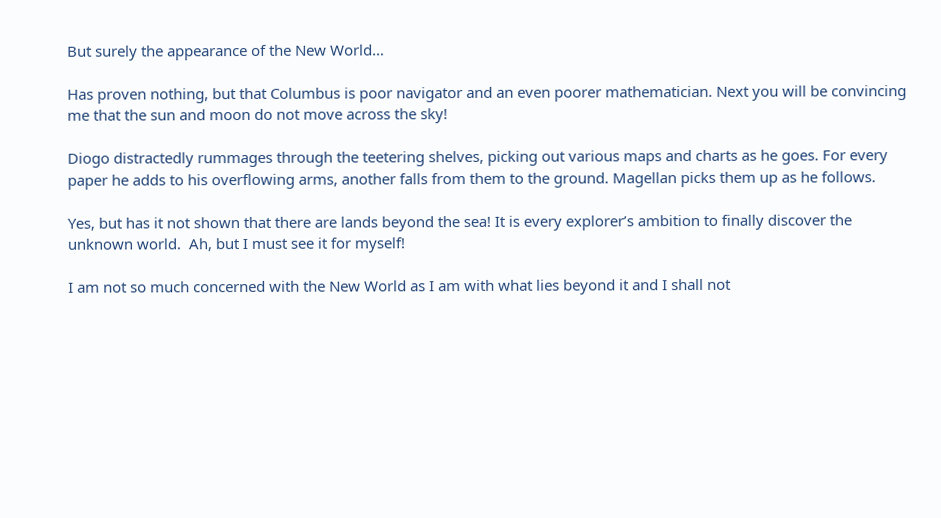But surely the appearance of the New World…

Has proven nothing, but that Columbus is poor navigator and an even poorer mathematician. Next you will be convincing me that the sun and moon do not move across the sky!

Diogo distractedly rummages through the teetering shelves, picking out various maps and charts as he goes. For every paper he adds to his overflowing arms, another falls from them to the ground. Magellan picks them up as he follows.

Yes, but has it not shown that there are lands beyond the sea! It is every explorer’s ambition to finally discover the unknown world.  Ah, but I must see it for myself!

I am not so much concerned with the New World as I am with what lies beyond it and I shall not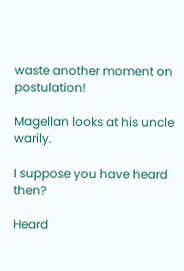waste another moment on postulation!

Magellan looks at his uncle warily.

I suppose you have heard then?

Heard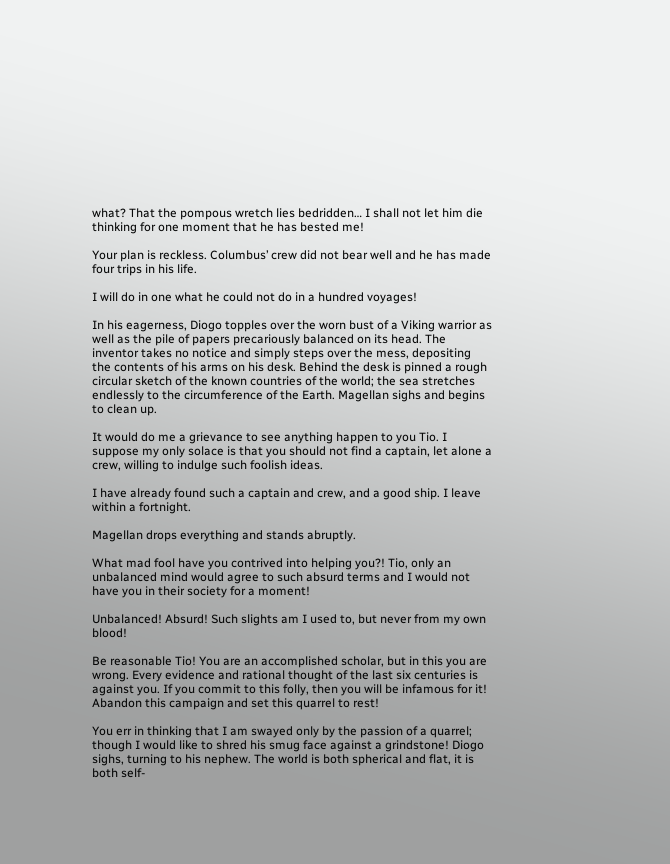what? That the pompous wretch lies bedridden… I shall not let him die thinking for one moment that he has bested me!

Your plan is reckless. Columbus’ crew did not bear well and he has made four trips in his life.

I will do in one what he could not do in a hundred voyages!

In his eagerness, Diogo topples over the worn bust of a Viking warrior as well as the pile of papers precariously balanced on its head. The inventor takes no notice and simply steps over the mess, depositing the contents of his arms on his desk. Behind the desk is pinned a rough circular sketch of the known countries of the world; the sea stretches endlessly to the circumference of the Earth. Magellan sighs and begins to clean up.

It would do me a grievance to see anything happen to you Tio. I suppose my only solace is that you should not find a captain, let alone a crew, willing to indulge such foolish ideas.

I have already found such a captain and crew, and a good ship. I leave within a fortnight.

Magellan drops everything and stands abruptly.

What mad fool have you contrived into helping you?! Tio, only an unbalanced mind would agree to such absurd terms and I would not have you in their society for a moment!

Unbalanced! Absurd! Such slights am I used to, but never from my own blood!

Be reasonable Tio! You are an accomplished scholar, but in this you are wrong. Every evidence and rational thought of the last six centuries is against you. If you commit to this folly, then you will be infamous for it! Abandon this campaign and set this quarrel to rest!

You err in thinking that I am swayed only by the passion of a quarrel; though I would like to shred his smug face against a grindstone! Diogo sighs, turning to his nephew. The world is both spherical and flat, it is both self-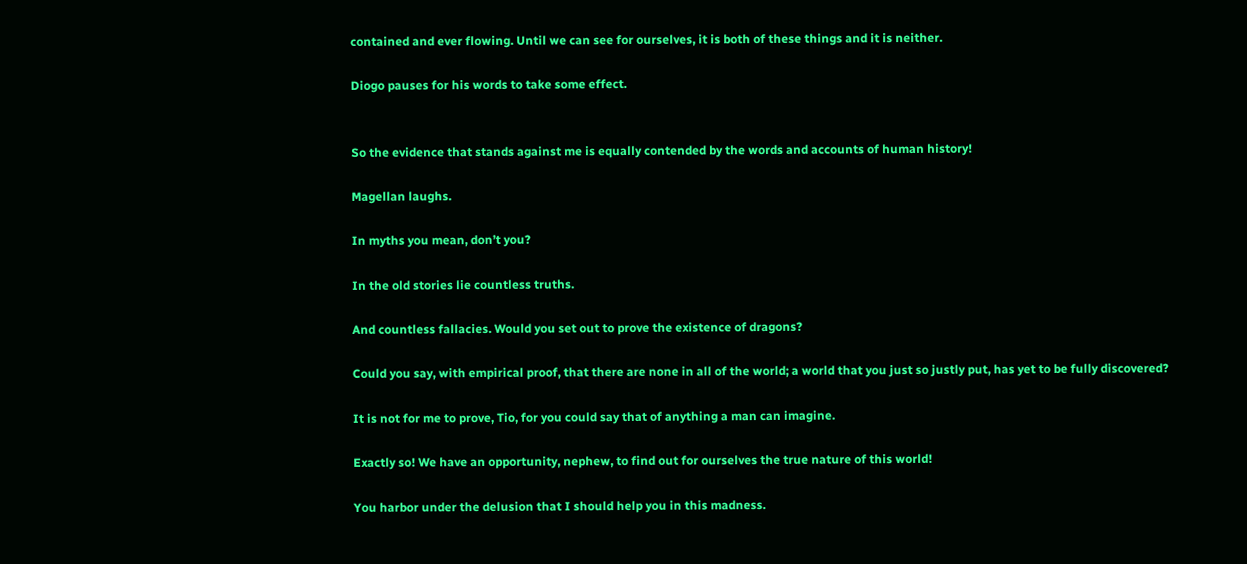contained and ever flowing. Until we can see for ourselves, it is both of these things and it is neither.

Diogo pauses for his words to take some effect.


So the evidence that stands against me is equally contended by the words and accounts of human history!

Magellan laughs.

In myths you mean, don’t you?

In the old stories lie countless truths.

And countless fallacies. Would you set out to prove the existence of dragons?

Could you say, with empirical proof, that there are none in all of the world; a world that you just so justly put, has yet to be fully discovered?

It is not for me to prove, Tio, for you could say that of anything a man can imagine.

Exactly so! We have an opportunity, nephew, to find out for ourselves the true nature of this world!

You harbor under the delusion that I should help you in this madness.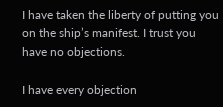I have taken the liberty of putting you on the ship’s manifest. I trust you have no objections.

I have every objection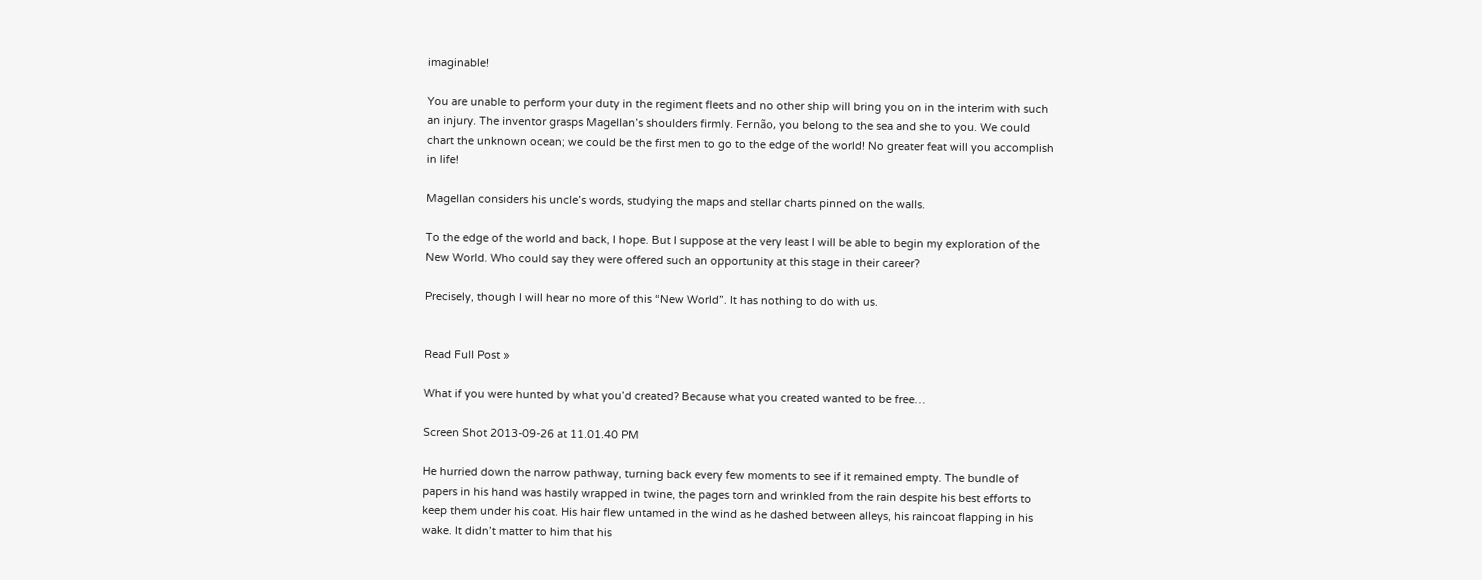imaginable!

You are unable to perform your duty in the regiment fleets and no other ship will bring you on in the interim with such an injury. The inventor grasps Magellan’s shoulders firmly. Fernão, you belong to the sea and she to you. We could chart the unknown ocean; we could be the first men to go to the edge of the world! No greater feat will you accomplish in life!

Magellan considers his uncle’s words, studying the maps and stellar charts pinned on the walls.

To the edge of the world and back, I hope. But I suppose at the very least I will be able to begin my exploration of the New World. Who could say they were offered such an opportunity at this stage in their career?

Precisely, though I will hear no more of this “New World”. It has nothing to do with us.


Read Full Post »

What if you were hunted by what you’d created? Because what you created wanted to be free…

Screen Shot 2013-09-26 at 11.01.40 PM

He hurried down the narrow pathway, turning back every few moments to see if it remained empty. The bundle of papers in his hand was hastily wrapped in twine, the pages torn and wrinkled from the rain despite his best efforts to keep them under his coat. His hair flew untamed in the wind as he dashed between alleys, his raincoat flapping in his wake. It didn’t matter to him that his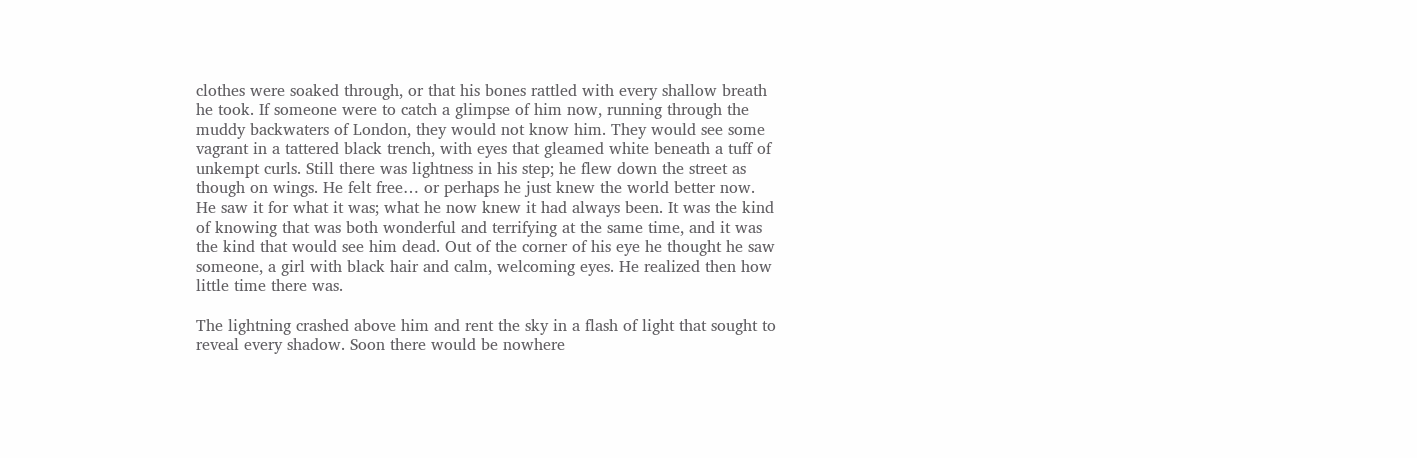clothes were soaked through, or that his bones rattled with every shallow breath he took. If someone were to catch a glimpse of him now, running through the muddy backwaters of London, they would not know him. They would see some vagrant in a tattered black trench, with eyes that gleamed white beneath a tuff of unkempt curls. Still there was lightness in his step; he flew down the street as though on wings. He felt free… or perhaps he just knew the world better now. He saw it for what it was; what he now knew it had always been. It was the kind of knowing that was both wonderful and terrifying at the same time, and it was the kind that would see him dead. Out of the corner of his eye he thought he saw someone, a girl with black hair and calm, welcoming eyes. He realized then how little time there was.

The lightning crashed above him and rent the sky in a flash of light that sought to reveal every shadow. Soon there would be nowhere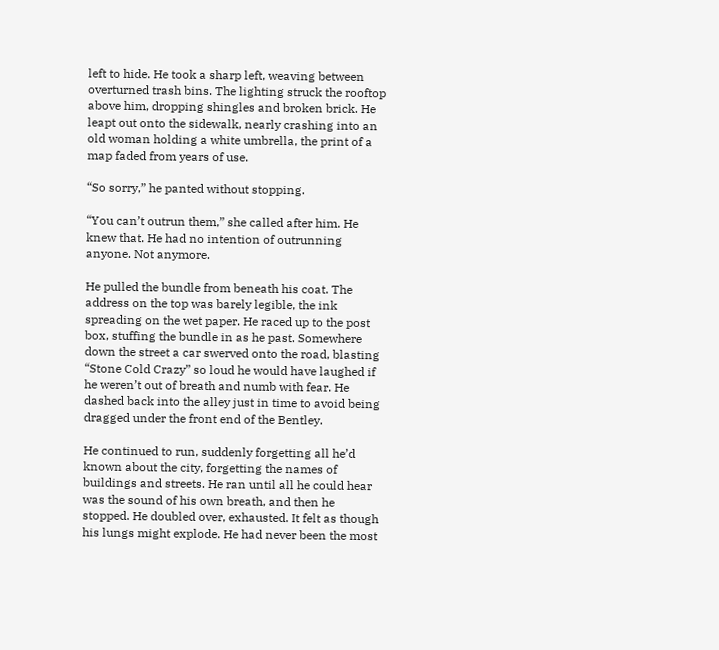left to hide. He took a sharp left, weaving between overturned trash bins. The lighting struck the rooftop above him, dropping shingles and broken brick. He leapt out onto the sidewalk, nearly crashing into an old woman holding a white umbrella, the print of a map faded from years of use.

“So sorry,” he panted without stopping.

“You can’t outrun them,” she called after him. He knew that. He had no intention of outrunning anyone. Not anymore.

He pulled the bundle from beneath his coat. The address on the top was barely legible, the ink spreading on the wet paper. He raced up to the post box, stuffing the bundle in as he past. Somewhere down the street a car swerved onto the road, blasting “Stone Cold Crazy” so loud he would have laughed if he weren’t out of breath and numb with fear. He dashed back into the alley just in time to avoid being dragged under the front end of the Bentley.

He continued to run, suddenly forgetting all he’d known about the city, forgetting the names of buildings and streets. He ran until all he could hear was the sound of his own breath, and then he stopped. He doubled over, exhausted. It felt as though his lungs might explode. He had never been the most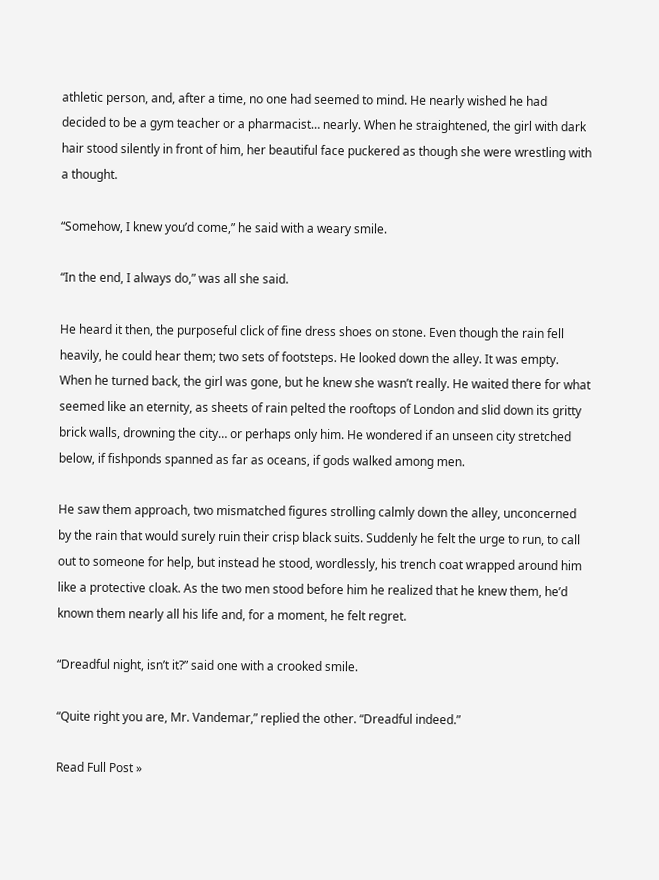athletic person, and, after a time, no one had seemed to mind. He nearly wished he had decided to be a gym teacher or a pharmacist… nearly. When he straightened, the girl with dark hair stood silently in front of him, her beautiful face puckered as though she were wrestling with a thought.

“Somehow, I knew you’d come,” he said with a weary smile.

“In the end, I always do,” was all she said.

He heard it then, the purposeful click of fine dress shoes on stone. Even though the rain fell heavily, he could hear them; two sets of footsteps. He looked down the alley. It was empty. When he turned back, the girl was gone, but he knew she wasn’t really. He waited there for what seemed like an eternity, as sheets of rain pelted the rooftops of London and slid down its gritty brick walls, drowning the city… or perhaps only him. He wondered if an unseen city stretched below, if fishponds spanned as far as oceans, if gods walked among men.

He saw them approach, two mismatched figures strolling calmly down the alley, unconcerned by the rain that would surely ruin their crisp black suits. Suddenly he felt the urge to run, to call out to someone for help, but instead he stood, wordlessly, his trench coat wrapped around him like a protective cloak. As the two men stood before him he realized that he knew them, he’d known them nearly all his life and, for a moment, he felt regret.

“Dreadful night, isn’t it?” said one with a crooked smile.

“Quite right you are, Mr. Vandemar,” replied the other. “Dreadful indeed.”

Read Full Post »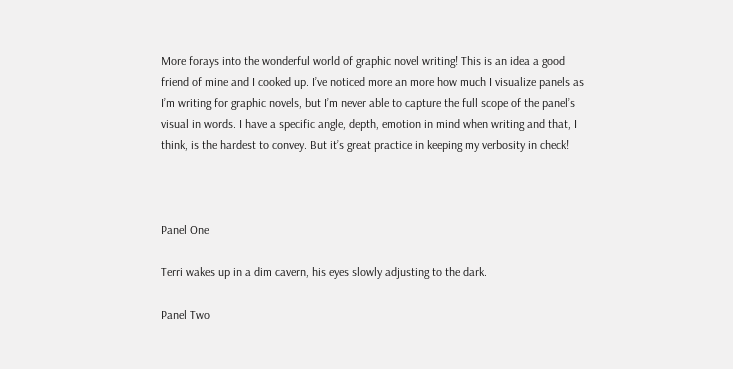More forays into the wonderful world of graphic novel writing! This is an idea a good friend of mine and I cooked up. I’ve noticed more an more how much I visualize panels as I’m writing for graphic novels, but I’m never able to capture the full scope of the panel’s visual in words. I have a specific angle, depth, emotion in mind when writing and that, I think, is the hardest to convey. But it’s great practice in keeping my verbosity in check!



Panel One

Terri wakes up in a dim cavern, his eyes slowly adjusting to the dark.

Panel Two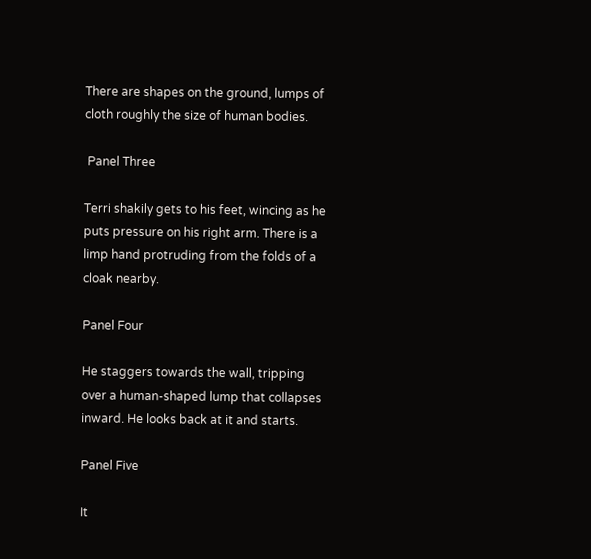There are shapes on the ground, lumps of cloth roughly the size of human bodies.

 Panel Three

Terri shakily gets to his feet, wincing as he puts pressure on his right arm. There is a limp hand protruding from the folds of a cloak nearby.

Panel Four

He staggers towards the wall, tripping over a human-shaped lump that collapses inward. He looks back at it and starts.

Panel Five

It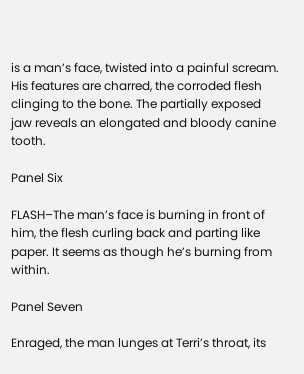is a man’s face, twisted into a painful scream. His features are charred, the corroded flesh clinging to the bone. The partially exposed jaw reveals an elongated and bloody canine tooth.

Panel Six

FLASH–The man’s face is burning in front of him, the flesh curling back and parting like paper. It seems as though he’s burning from within.

Panel Seven

Enraged, the man lunges at Terri’s throat, its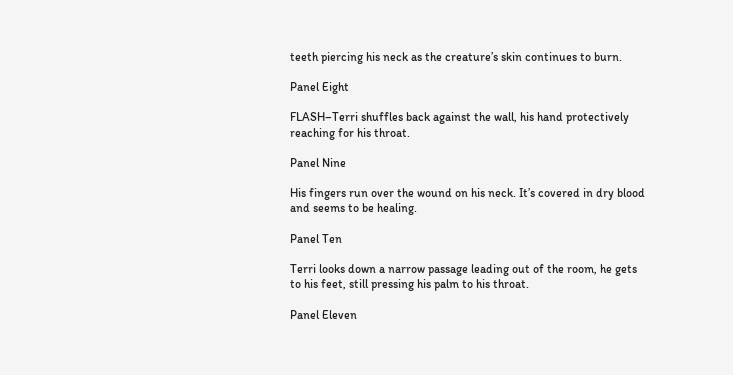teeth piercing his neck as the creature’s skin continues to burn.

Panel Eight

FLASH–Terri shuffles back against the wall, his hand protectively reaching for his throat.

Panel Nine

His fingers run over the wound on his neck. It’s covered in dry blood and seems to be healing.

Panel Ten

Terri looks down a narrow passage leading out of the room, he gets to his feet, still pressing his palm to his throat.

Panel Eleven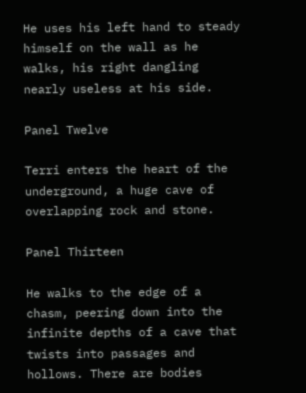He uses his left hand to steady himself on the wall as he walks, his right dangling nearly useless at his side.

Panel Twelve

Terri enters the heart of the underground, a huge cave of overlapping rock and stone.

Panel Thirteen

He walks to the edge of a chasm, peering down into the infinite depths of a cave that twists into passages and hollows. There are bodies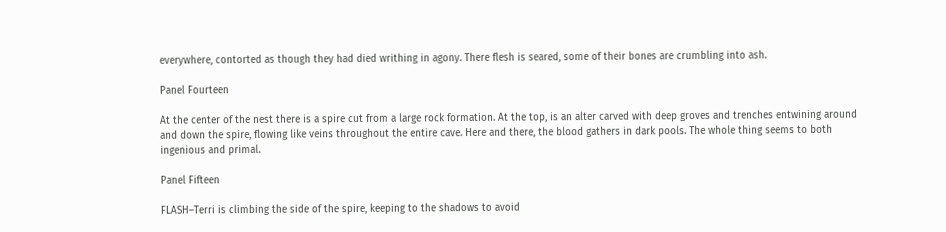everywhere, contorted as though they had died writhing in agony. There flesh is seared, some of their bones are crumbling into ash.

Panel Fourteen

At the center of the nest there is a spire cut from a large rock formation. At the top, is an alter carved with deep groves and trenches entwining around and down the spire, flowing like veins throughout the entire cave. Here and there, the blood gathers in dark pools. The whole thing seems to both ingenious and primal.

Panel Fifteen

FLASH–Terri is climbing the side of the spire, keeping to the shadows to avoid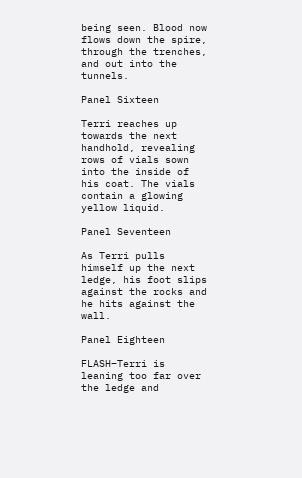being seen. Blood now flows down the spire, through the trenches, and out into the tunnels.

Panel Sixteen

Terri reaches up towards the next handhold, revealing rows of vials sown into the inside of his coat. The vials contain a glowing yellow liquid.

Panel Seventeen

As Terri pulls himself up the next ledge, his foot slips against the rocks and he hits against the wall.

Panel Eighteen

FLASH–Terri is leaning too far over the ledge and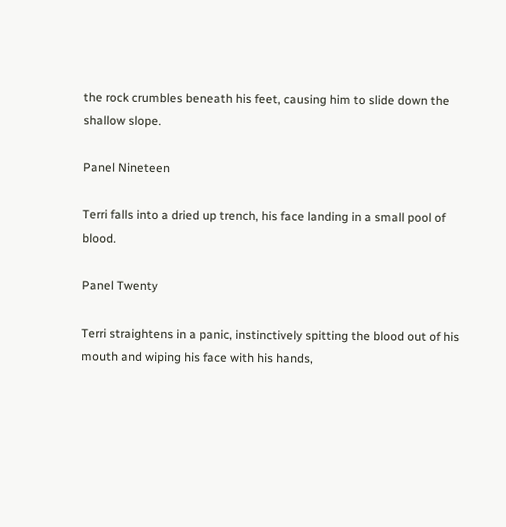the rock crumbles beneath his feet, causing him to slide down the shallow slope.

Panel Nineteen

Terri falls into a dried up trench, his face landing in a small pool of blood.

Panel Twenty

Terri straightens in a panic, instinctively spitting the blood out of his mouth and wiping his face with his hands,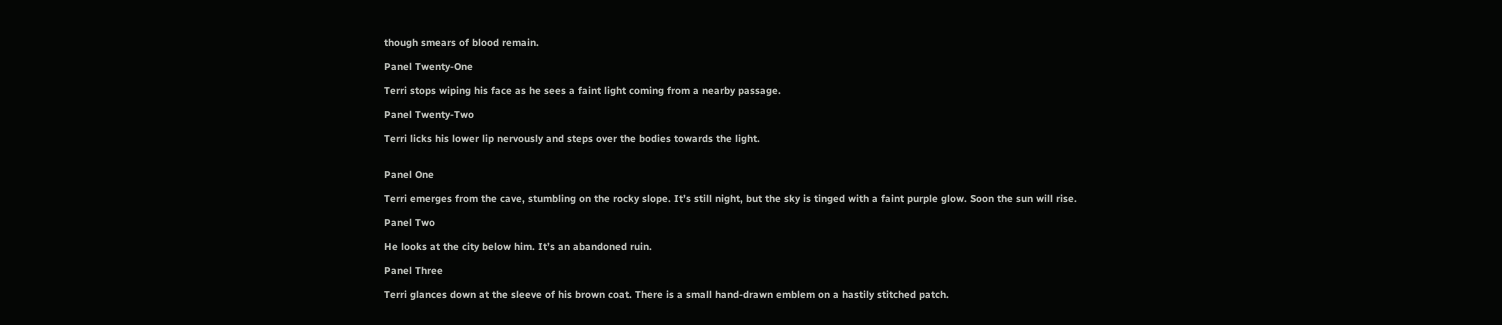though smears of blood remain.

Panel Twenty-One

Terri stops wiping his face as he sees a faint light coming from a nearby passage.

Panel Twenty-Two

Terri licks his lower lip nervously and steps over the bodies towards the light.


Panel One

Terri emerges from the cave, stumbling on the rocky slope. It’s still night, but the sky is tinged with a faint purple glow. Soon the sun will rise.

Panel Two

He looks at the city below him. It’s an abandoned ruin.

Panel Three

Terri glances down at the sleeve of his brown coat. There is a small hand-drawn emblem on a hastily stitched patch.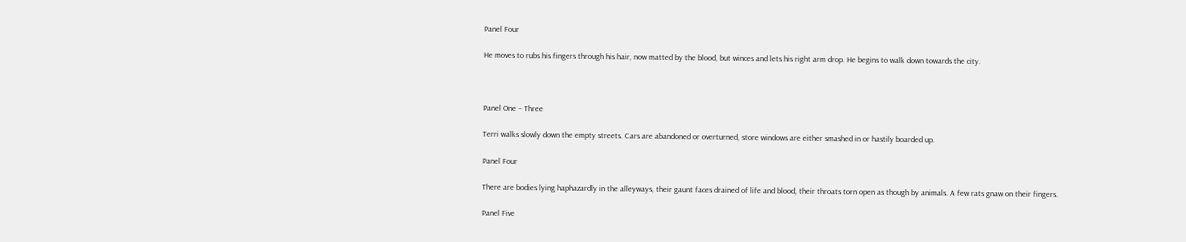Panel Four

He moves to rubs his fingers through his hair, now matted by the blood, but winces and lets his right arm drop. He begins to walk down towards the city.



Panel One – Three

Terri walks slowly down the empty streets. Cars are abandoned or overturned, store windows are either smashed in or hastily boarded up.

Panel Four

There are bodies lying haphazardly in the alleyways, their gaunt faces drained of life and blood, their throats torn open as though by animals. A few rats gnaw on their fingers.

Panel Five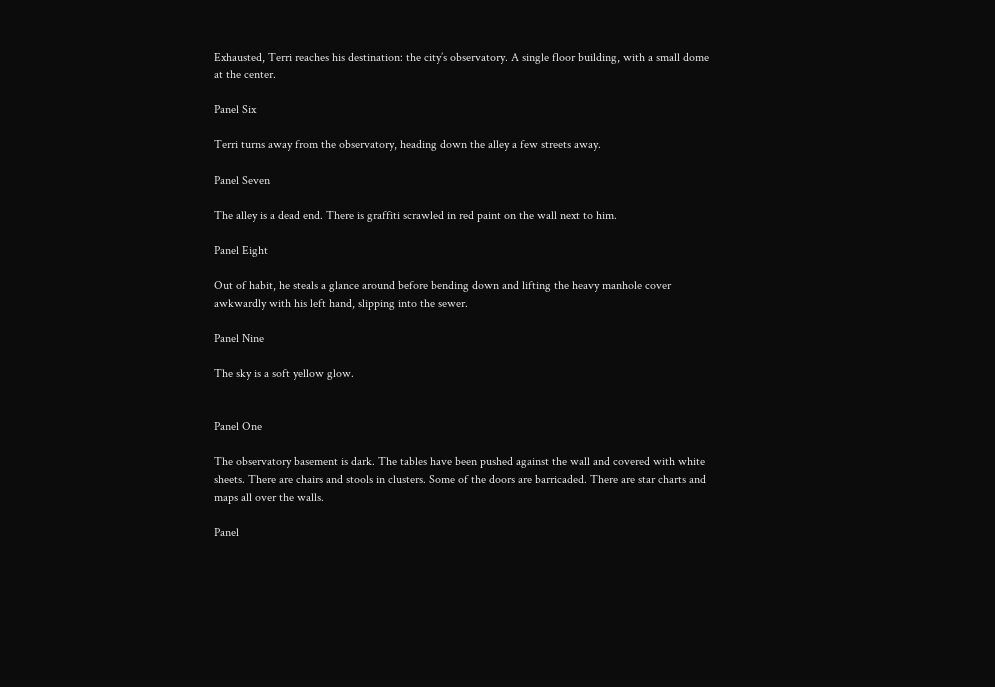Exhausted, Terri reaches his destination: the city’s observatory. A single floor building, with a small dome at the center.

Panel Six

Terri turns away from the observatory, heading down the alley a few streets away.

Panel Seven

The alley is a dead end. There is graffiti scrawled in red paint on the wall next to him.

Panel Eight

Out of habit, he steals a glance around before bending down and lifting the heavy manhole cover awkwardly with his left hand, slipping into the sewer.

Panel Nine

The sky is a soft yellow glow.


Panel One

The observatory basement is dark. The tables have been pushed against the wall and covered with white sheets. There are chairs and stools in clusters. Some of the doors are barricaded. There are star charts and maps all over the walls.

Panel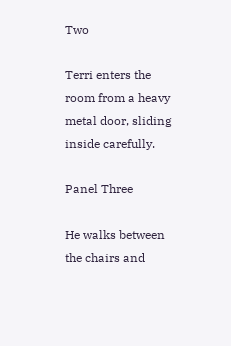Two

Terri enters the room from a heavy metal door, sliding inside carefully.

Panel Three

He walks between the chairs and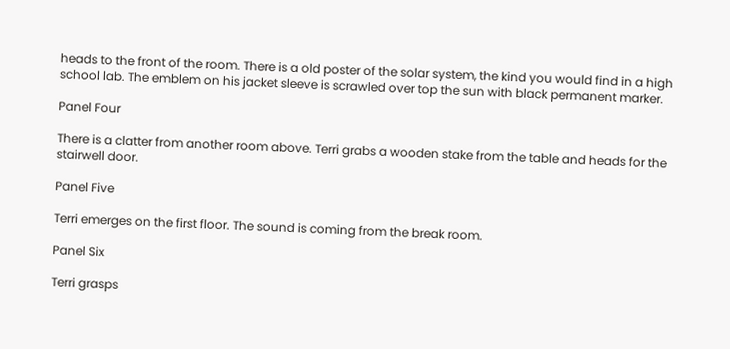heads to the front of the room. There is a old poster of the solar system, the kind you would find in a high school lab. The emblem on his jacket sleeve is scrawled over top the sun with black permanent marker.

Panel Four

There is a clatter from another room above. Terri grabs a wooden stake from the table and heads for the stairwell door.

Panel Five

Terri emerges on the first floor. The sound is coming from the break room.

Panel Six

Terri grasps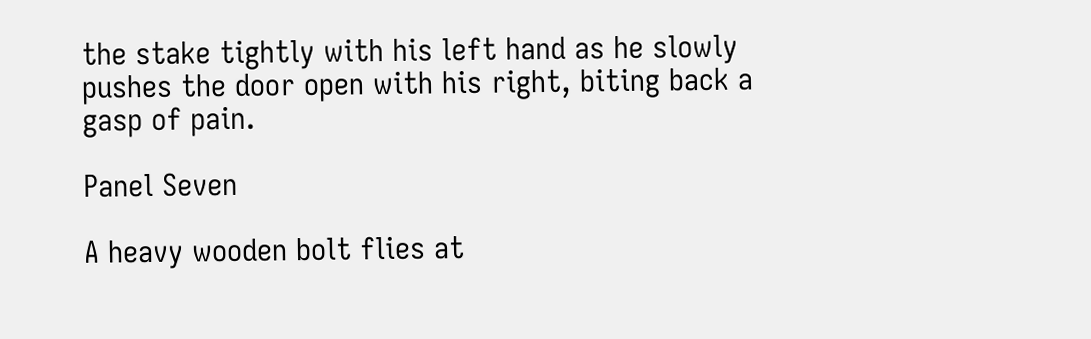the stake tightly with his left hand as he slowly pushes the door open with his right, biting back a gasp of pain.

Panel Seven

A heavy wooden bolt flies at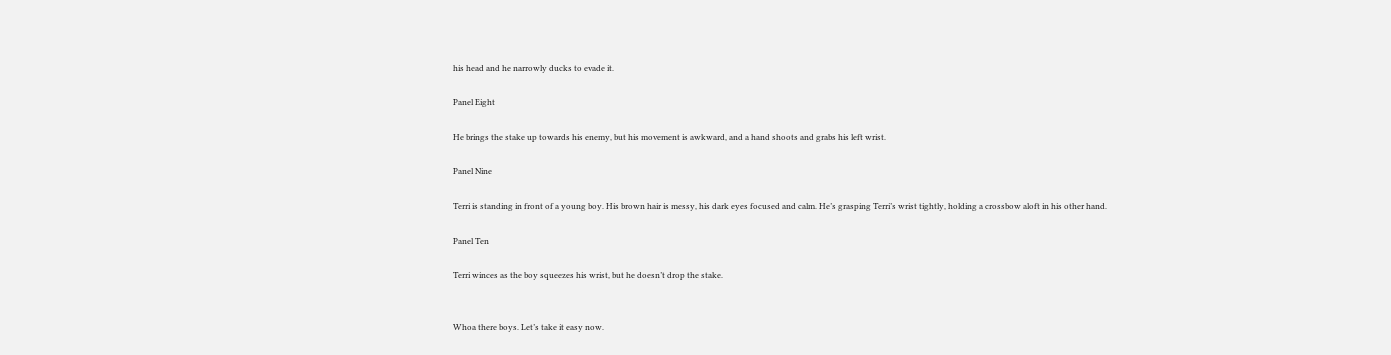his head and he narrowly ducks to evade it.

Panel Eight

He brings the stake up towards his enemy, but his movement is awkward, and a hand shoots and grabs his left wrist.

Panel Nine

Terri is standing in front of a young boy. His brown hair is messy, his dark eyes focused and calm. He’s grasping Terri’s wrist tightly, holding a crossbow aloft in his other hand.

Panel Ten

Terri winces as the boy squeezes his wrist, but he doesn’t drop the stake.


Whoa there boys. Let’s take it easy now.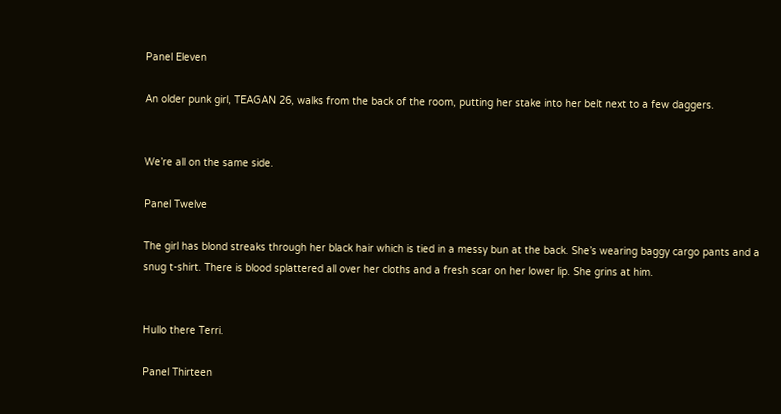Panel Eleven

An older punk girl, TEAGAN 26, walks from the back of the room, putting her stake into her belt next to a few daggers.


We’re all on the same side.

Panel Twelve

The girl has blond streaks through her black hair which is tied in a messy bun at the back. She’s wearing baggy cargo pants and a snug t-shirt. There is blood splattered all over her cloths and a fresh scar on her lower lip. She grins at him.


Hullo there Terri.

Panel Thirteen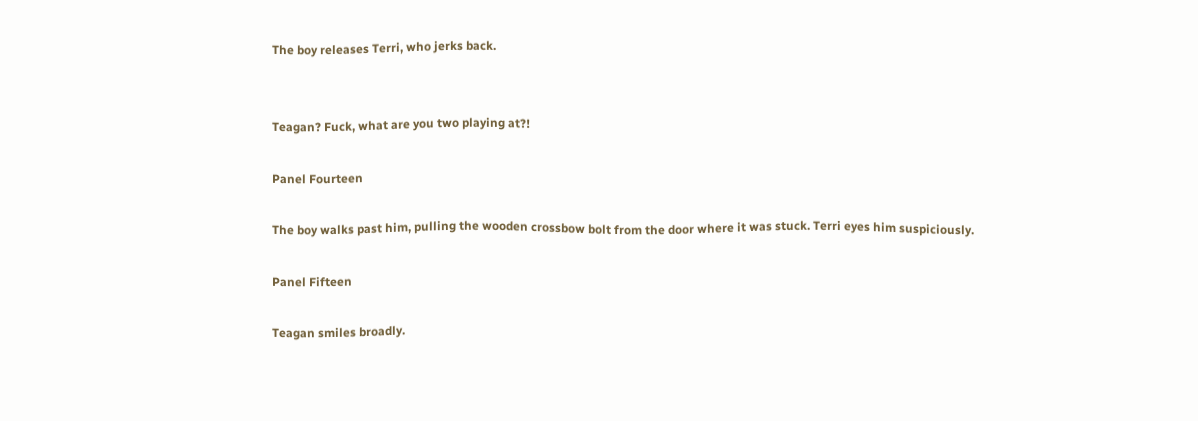The boy releases Terri, who jerks back.


Teagan? Fuck, what are you two playing at?!

Panel Fourteen

The boy walks past him, pulling the wooden crossbow bolt from the door where it was stuck. Terri eyes him suspiciously.

Panel Fifteen

Teagan smiles broadly.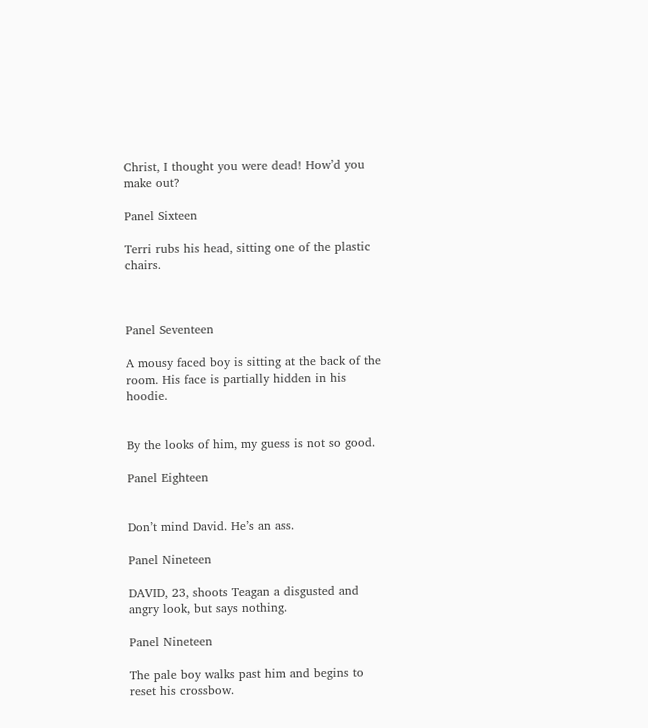Christ, I thought you were dead! How’d you make out?

Panel Sixteen

Terri rubs his head, sitting one of the plastic chairs.



Panel Seventeen

A mousy faced boy is sitting at the back of the room. His face is partially hidden in his hoodie.


By the looks of him, my guess is not so good.

Panel Eighteen


Don’t mind David. He’s an ass.

Panel Nineteen

DAVID, 23, shoots Teagan a disgusted and angry look, but says nothing.

Panel Nineteen

The pale boy walks past him and begins to reset his crossbow.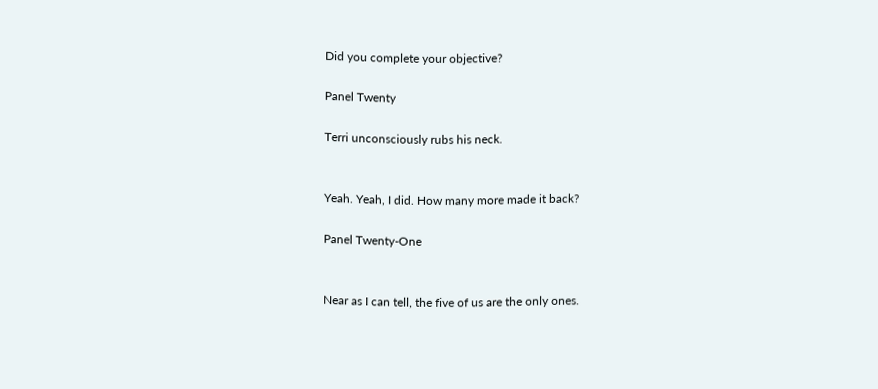Did you complete your objective?

Panel Twenty

Terri unconsciously rubs his neck.


Yeah. Yeah, I did. How many more made it back?

Panel Twenty-One


Near as I can tell, the five of us are the only ones.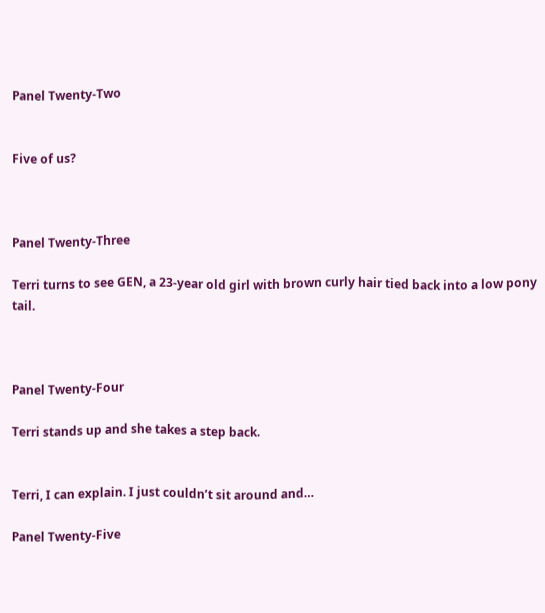Panel Twenty-Two


Five of us?



Panel Twenty-Three

Terri turns to see GEN, a 23-year old girl with brown curly hair tied back into a low pony tail.



Panel Twenty-Four

Terri stands up and she takes a step back.


Terri, I can explain. I just couldn’t sit around and…

Panel Twenty-Five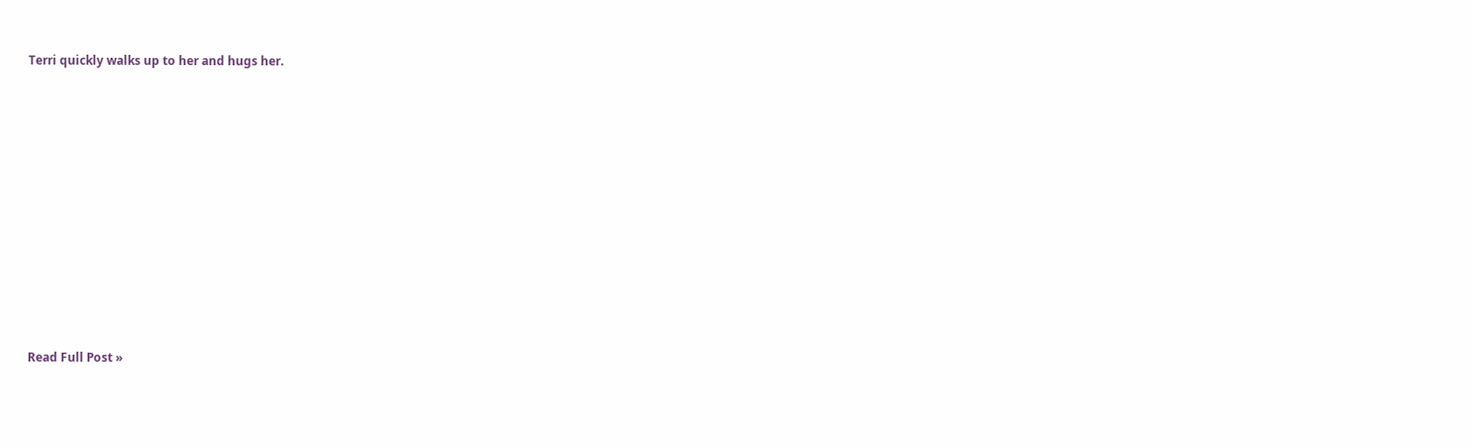Terri quickly walks up to her and hugs her.















Read Full Post »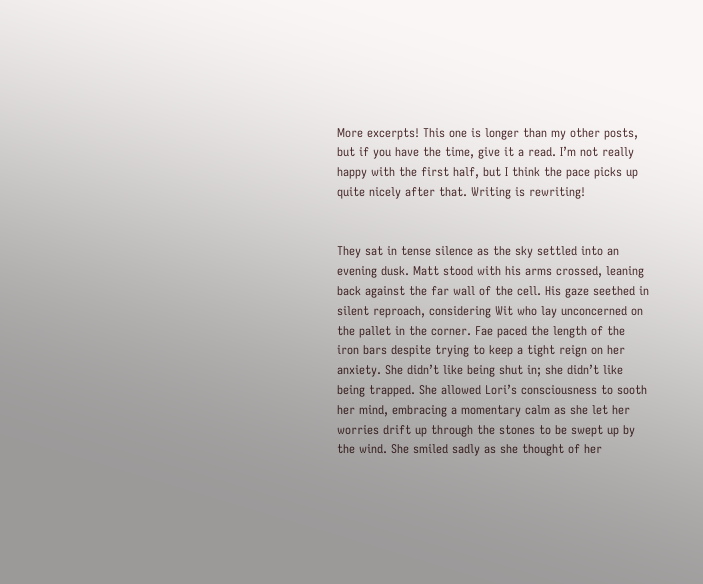More excerpts! This one is longer than my other posts, but if you have the time, give it a read. I’m not really happy with the first half, but I think the pace picks up quite nicely after that. Writing is rewriting!


They sat in tense silence as the sky settled into an evening dusk. Matt stood with his arms crossed, leaning back against the far wall of the cell. His gaze seethed in silent reproach, considering Wit who lay unconcerned on the pallet in the corner. Fae paced the length of the iron bars despite trying to keep a tight reign on her anxiety. She didn’t like being shut in; she didn’t like being trapped. She allowed Lori’s consciousness to sooth her mind, embracing a momentary calm as she let her worries drift up through the stones to be swept up by the wind. She smiled sadly as she thought of her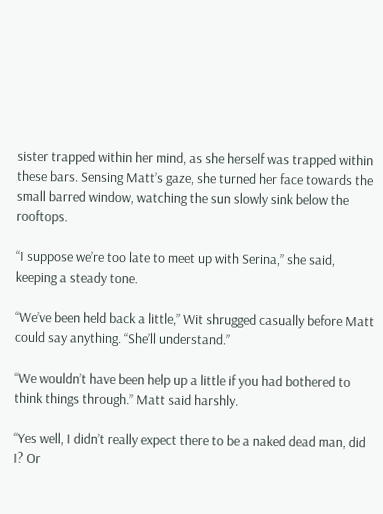sister trapped within her mind, as she herself was trapped within these bars. Sensing Matt’s gaze, she turned her face towards the small barred window, watching the sun slowly sink below the rooftops.

“I suppose we’re too late to meet up with Serina,” she said, keeping a steady tone.

“We’ve been held back a little,” Wit shrugged casually before Matt could say anything. “She’ll understand.”

“We wouldn’t have been help up a little if you had bothered to think things through.” Matt said harshly.

“Yes well, I didn’t really expect there to be a naked dead man, did I? Or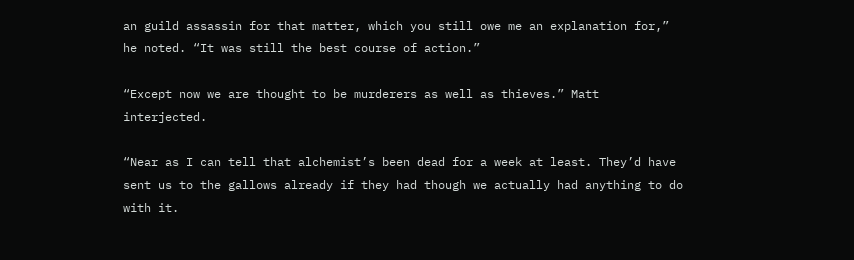an guild assassin for that matter, which you still owe me an explanation for,” he noted. “It was still the best course of action.”

“Except now we are thought to be murderers as well as thieves.” Matt interjected.

“Near as I can tell that alchemist’s been dead for a week at least. They’d have sent us to the gallows already if they had though we actually had anything to do with it.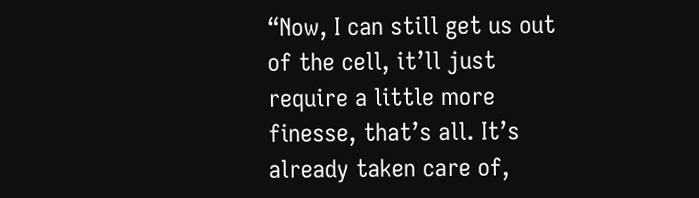“Now, I can still get us out of the cell, it’ll just require a little more finesse, that’s all. It’s already taken care of,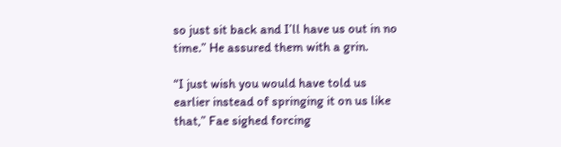so just sit back and I’ll have us out in no time.” He assured them with a grin.

“I just wish you would have told us earlier instead of springing it on us like that,” Fae sighed forcing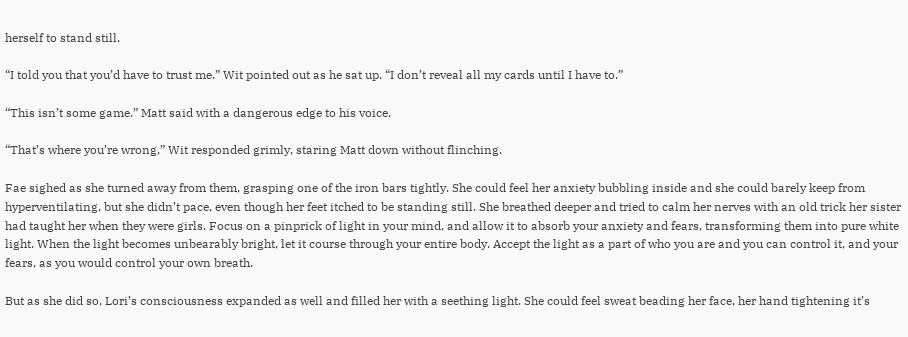herself to stand still.

“I told you that you’d have to trust me.” Wit pointed out as he sat up. “I don’t reveal all my cards until I have to.”

“This isn’t some game.” Matt said with a dangerous edge to his voice.

“That’s where you’re wrong,” Wit responded grimly, staring Matt down without flinching.

Fae sighed as she turned away from them, grasping one of the iron bars tightly. She could feel her anxiety bubbling inside and she could barely keep from hyperventilating, but she didn’t pace, even though her feet itched to be standing still. She breathed deeper and tried to calm her nerves with an old trick her sister had taught her when they were girls. Focus on a pinprick of light in your mind, and allow it to absorb your anxiety and fears, transforming them into pure white light. When the light becomes unbearably bright, let it course through your entire body. Accept the light as a part of who you are and you can control it, and your fears, as you would control your own breath.

But as she did so, Lori’s consciousness expanded as well and filled her with a seething light. She could feel sweat beading her face, her hand tightening it’s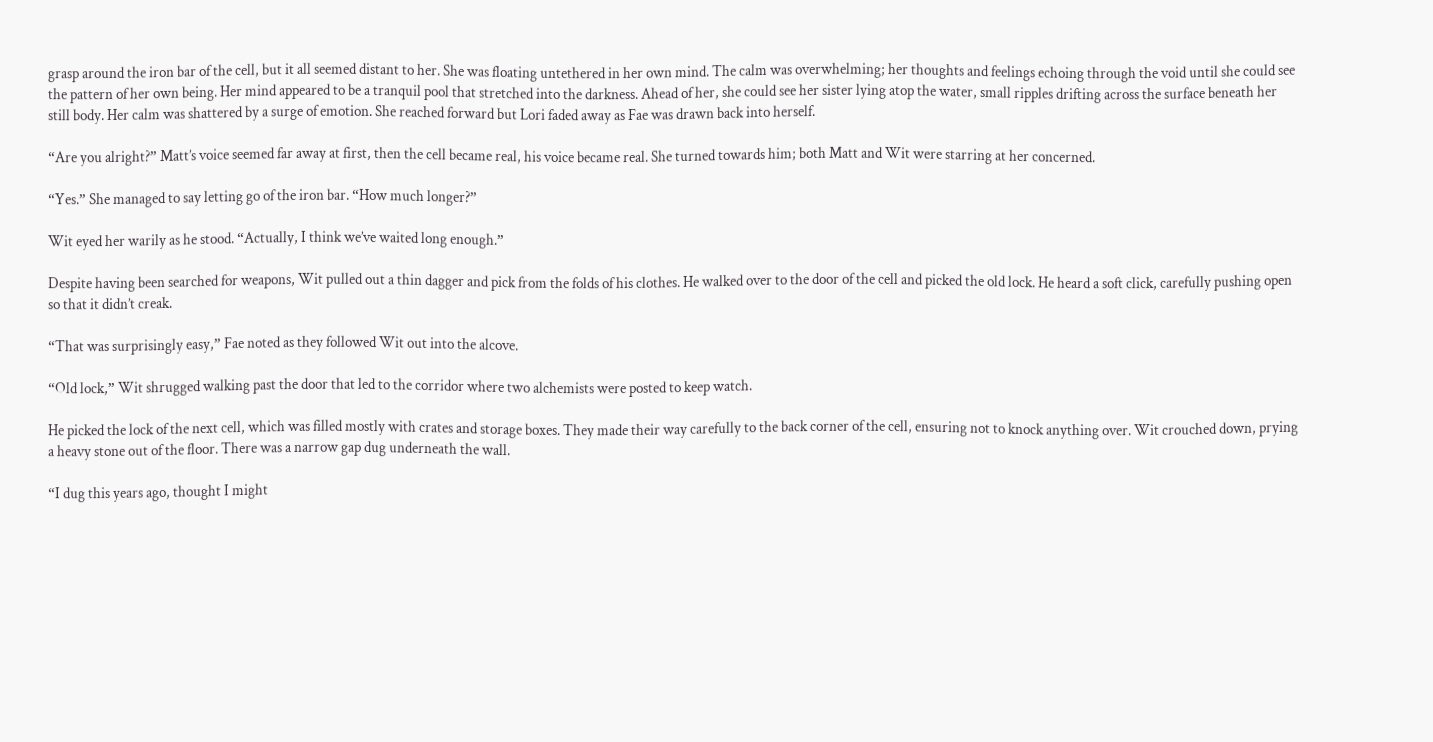grasp around the iron bar of the cell, but it all seemed distant to her. She was floating untethered in her own mind. The calm was overwhelming; her thoughts and feelings echoing through the void until she could see the pattern of her own being. Her mind appeared to be a tranquil pool that stretched into the darkness. Ahead of her, she could see her sister lying atop the water, small ripples drifting across the surface beneath her still body. Her calm was shattered by a surge of emotion. She reached forward but Lori faded away as Fae was drawn back into herself.

“Are you alright?” Matt’s voice seemed far away at first, then the cell became real, his voice became real. She turned towards him; both Matt and Wit were starring at her concerned.

“Yes.” She managed to say letting go of the iron bar. “How much longer?”

Wit eyed her warily as he stood. “Actually, I think we’ve waited long enough.”

Despite having been searched for weapons, Wit pulled out a thin dagger and pick from the folds of his clothes. He walked over to the door of the cell and picked the old lock. He heard a soft click, carefully pushing open so that it didn’t creak.

“That was surprisingly easy,” Fae noted as they followed Wit out into the alcove.

“Old lock,” Wit shrugged walking past the door that led to the corridor where two alchemists were posted to keep watch.

He picked the lock of the next cell, which was filled mostly with crates and storage boxes. They made their way carefully to the back corner of the cell, ensuring not to knock anything over. Wit crouched down, prying a heavy stone out of the floor. There was a narrow gap dug underneath the wall.

“I dug this years ago, thought I might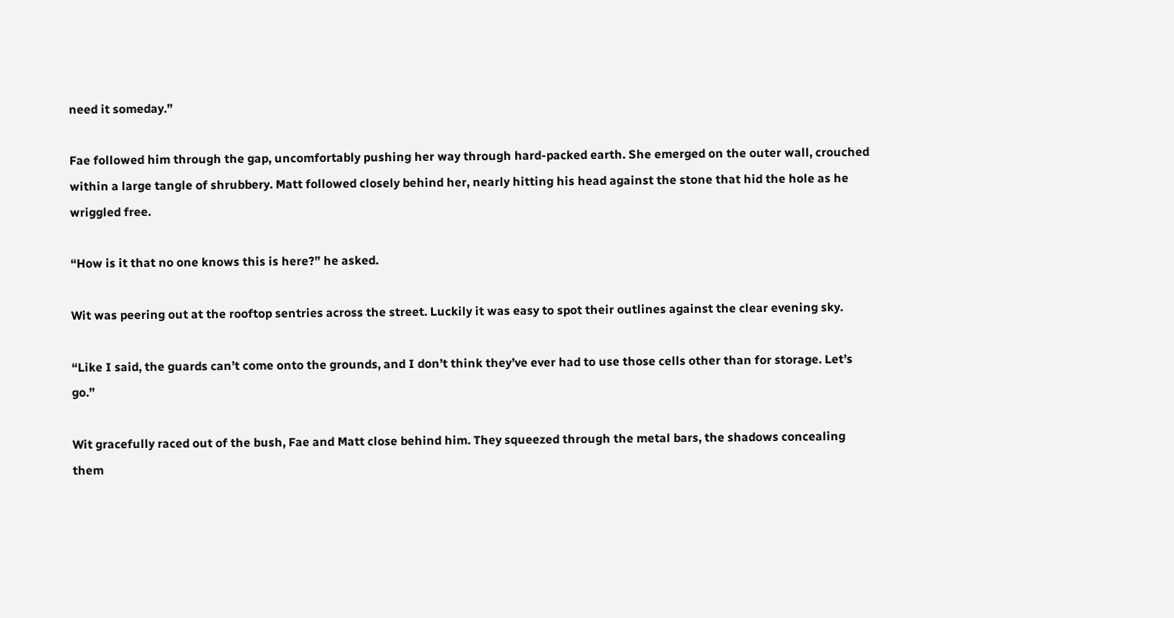need it someday.”

Fae followed him through the gap, uncomfortably pushing her way through hard-packed earth. She emerged on the outer wall, crouched within a large tangle of shrubbery. Matt followed closely behind her, nearly hitting his head against the stone that hid the hole as he wriggled free.

“How is it that no one knows this is here?” he asked.

Wit was peering out at the rooftop sentries across the street. Luckily it was easy to spot their outlines against the clear evening sky.

“Like I said, the guards can’t come onto the grounds, and I don’t think they’ve ever had to use those cells other than for storage. Let’s go.”

Wit gracefully raced out of the bush, Fae and Matt close behind him. They squeezed through the metal bars, the shadows concealing them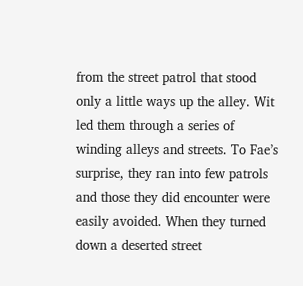from the street patrol that stood only a little ways up the alley. Wit led them through a series of winding alleys and streets. To Fae’s surprise, they ran into few patrols and those they did encounter were easily avoided. When they turned down a deserted street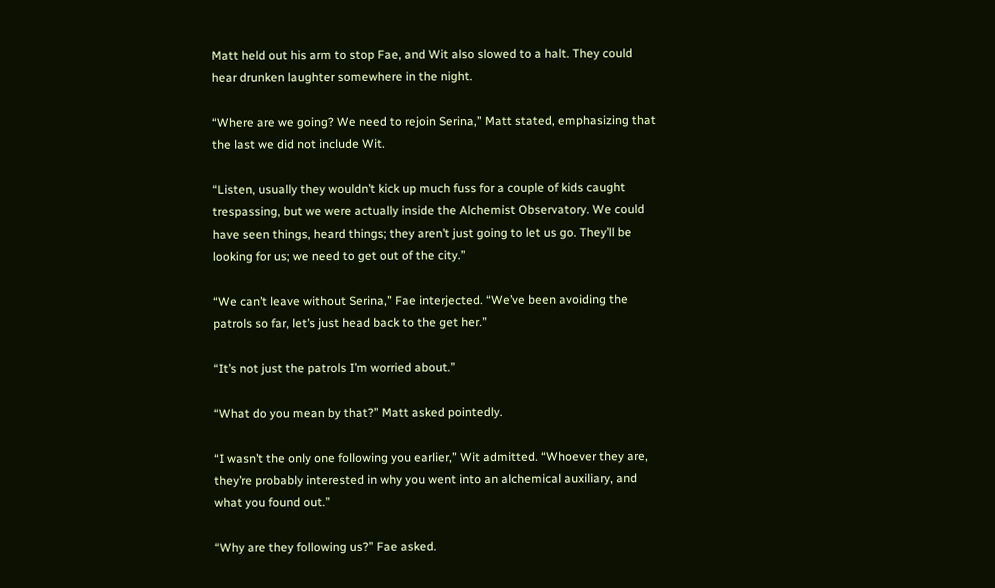Matt held out his arm to stop Fae, and Wit also slowed to a halt. They could hear drunken laughter somewhere in the night.

“Where are we going? We need to rejoin Serina,” Matt stated, emphasizing that the last we did not include Wit.

“Listen, usually they wouldn’t kick up much fuss for a couple of kids caught trespassing, but we were actually inside the Alchemist Observatory. We could have seen things, heard things; they aren’t just going to let us go. They’ll be looking for us; we need to get out of the city.”

“We can’t leave without Serina,” Fae interjected. “We’ve been avoiding the patrols so far, let’s just head back to the get her.”

“It’s not just the patrols I’m worried about.”

“What do you mean by that?” Matt asked pointedly.

“I wasn’t the only one following you earlier,” Wit admitted. “Whoever they are, they’re probably interested in why you went into an alchemical auxiliary, and what you found out.”

“Why are they following us?” Fae asked.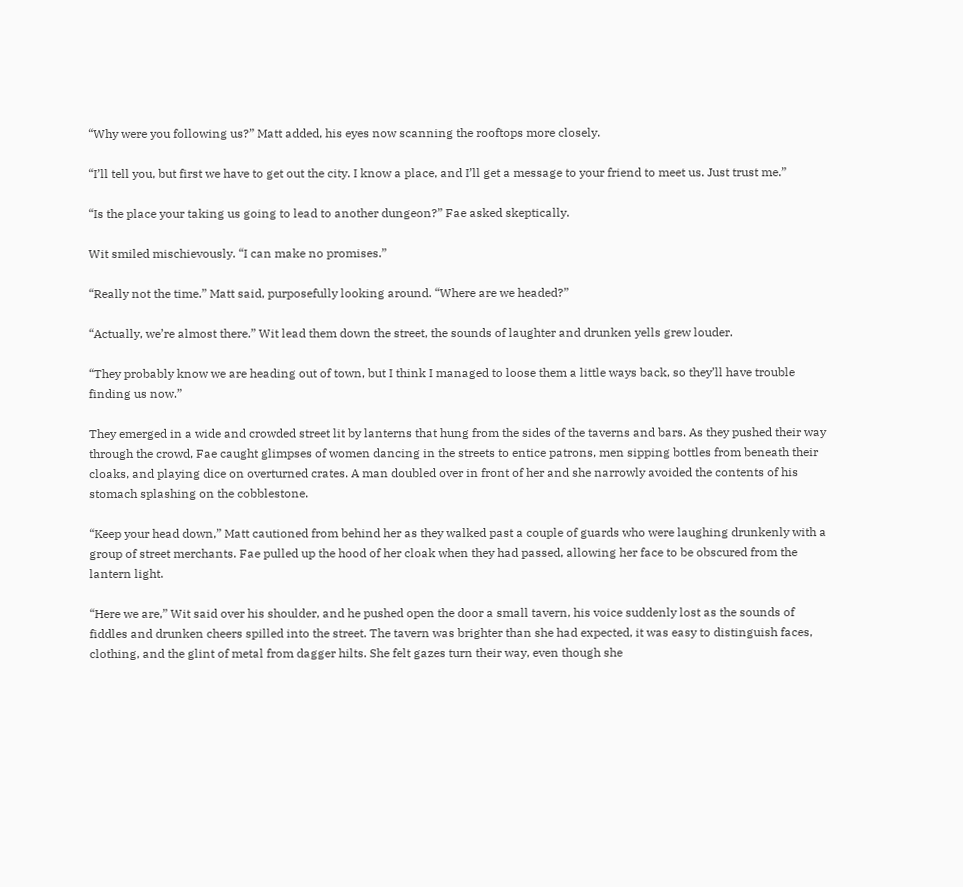“Why were you following us?” Matt added, his eyes now scanning the rooftops more closely.

“I’ll tell you, but first we have to get out the city. I know a place, and I’ll get a message to your friend to meet us. Just trust me.”

“Is the place your taking us going to lead to another dungeon?” Fae asked skeptically.

Wit smiled mischievously. “I can make no promises.”

“Really not the time.” Matt said, purposefully looking around. “Where are we headed?”

“Actually, we’re almost there.” Wit lead them down the street, the sounds of laughter and drunken yells grew louder.

“They probably know we are heading out of town, but I think I managed to loose them a little ways back, so they’ll have trouble finding us now.”

They emerged in a wide and crowded street lit by lanterns that hung from the sides of the taverns and bars. As they pushed their way through the crowd, Fae caught glimpses of women dancing in the streets to entice patrons, men sipping bottles from beneath their cloaks, and playing dice on overturned crates. A man doubled over in front of her and she narrowly avoided the contents of his stomach splashing on the cobblestone.

“Keep your head down,” Matt cautioned from behind her as they walked past a couple of guards who were laughing drunkenly with a group of street merchants. Fae pulled up the hood of her cloak when they had passed, allowing her face to be obscured from the lantern light.

“Here we are,” Wit said over his shoulder, and he pushed open the door a small tavern, his voice suddenly lost as the sounds of fiddles and drunken cheers spilled into the street. The tavern was brighter than she had expected, it was easy to distinguish faces, clothing, and the glint of metal from dagger hilts. She felt gazes turn their way, even though she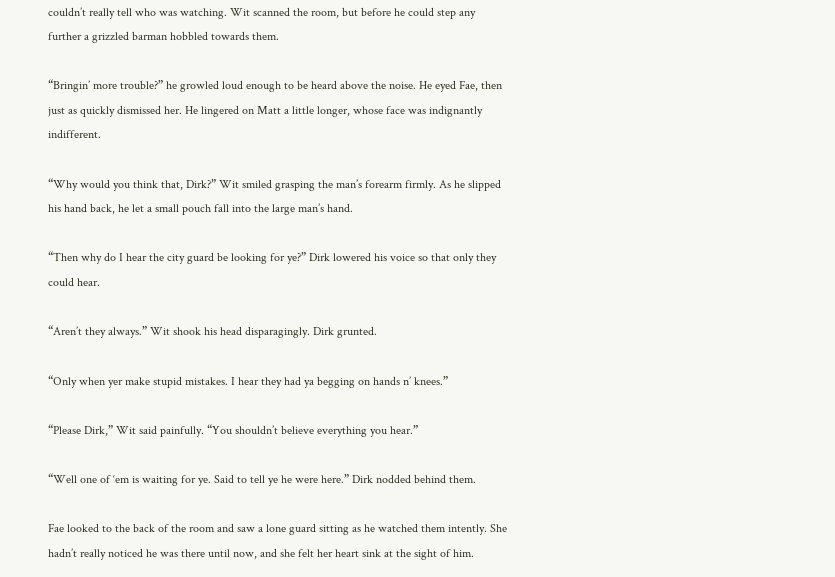couldn’t really tell who was watching. Wit scanned the room, but before he could step any further a grizzled barman hobbled towards them.

“Bringin’ more trouble?” he growled loud enough to be heard above the noise. He eyed Fae, then just as quickly dismissed her. He lingered on Matt a little longer, whose face was indignantly indifferent.

“Why would you think that, Dirk?” Wit smiled grasping the man’s forearm firmly. As he slipped his hand back, he let a small pouch fall into the large man’s hand.

“Then why do I hear the city guard be looking for ye?” Dirk lowered his voice so that only they could hear.

“Aren’t they always.” Wit shook his head disparagingly. Dirk grunted.

“Only when yer make stupid mistakes. I hear they had ya begging on hands n’ knees.”

“Please Dirk,” Wit said painfully. “You shouldn’t believe everything you hear.”

“Well one of ‘em is waiting for ye. Said to tell ye he were here.” Dirk nodded behind them.

Fae looked to the back of the room and saw a lone guard sitting as he watched them intently. She hadn’t really noticed he was there until now, and she felt her heart sink at the sight of him.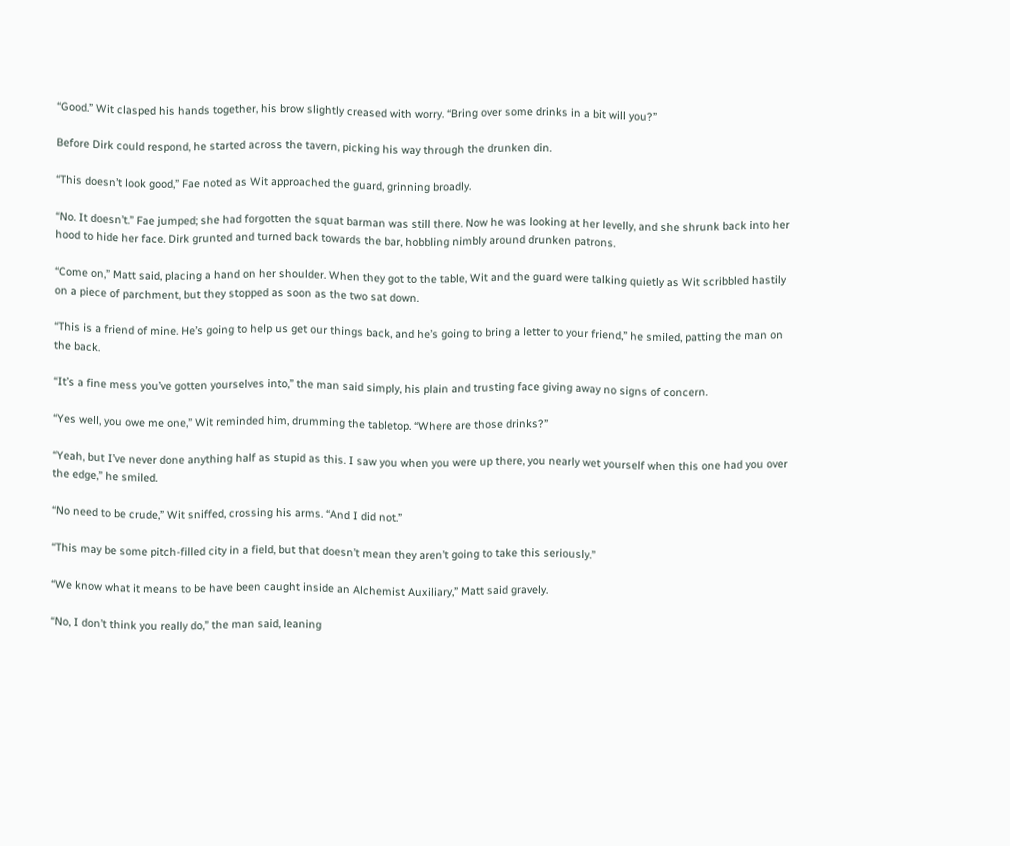“Good.” Wit clasped his hands together, his brow slightly creased with worry. “Bring over some drinks in a bit will you?”

Before Dirk could respond, he started across the tavern, picking his way through the drunken din.

“This doesn’t look good,” Fae noted as Wit approached the guard, grinning broadly.

“No. It doesn’t.” Fae jumped; she had forgotten the squat barman was still there. Now he was looking at her levelly, and she shrunk back into her hood to hide her face. Dirk grunted and turned back towards the bar, hobbling nimbly around drunken patrons.

“Come on,” Matt said, placing a hand on her shoulder. When they got to the table, Wit and the guard were talking quietly as Wit scribbled hastily on a piece of parchment, but they stopped as soon as the two sat down.

“This is a friend of mine. He’s going to help us get our things back, and he’s going to bring a letter to your friend,” he smiled, patting the man on the back.

“It’s a fine mess you’ve gotten yourselves into,” the man said simply, his plain and trusting face giving away no signs of concern.

“Yes well, you owe me one,” Wit reminded him, drumming the tabletop. “Where are those drinks?”

“Yeah, but I’ve never done anything half as stupid as this. I saw you when you were up there, you nearly wet yourself when this one had you over the edge,” he smiled.

“No need to be crude,” Wit sniffed, crossing his arms. “And I did not.”

“This may be some pitch-filled city in a field, but that doesn’t mean they aren’t going to take this seriously.”

“We know what it means to be have been caught inside an Alchemist Auxiliary,” Matt said gravely.

“No, I don’t think you really do,” the man said, leaning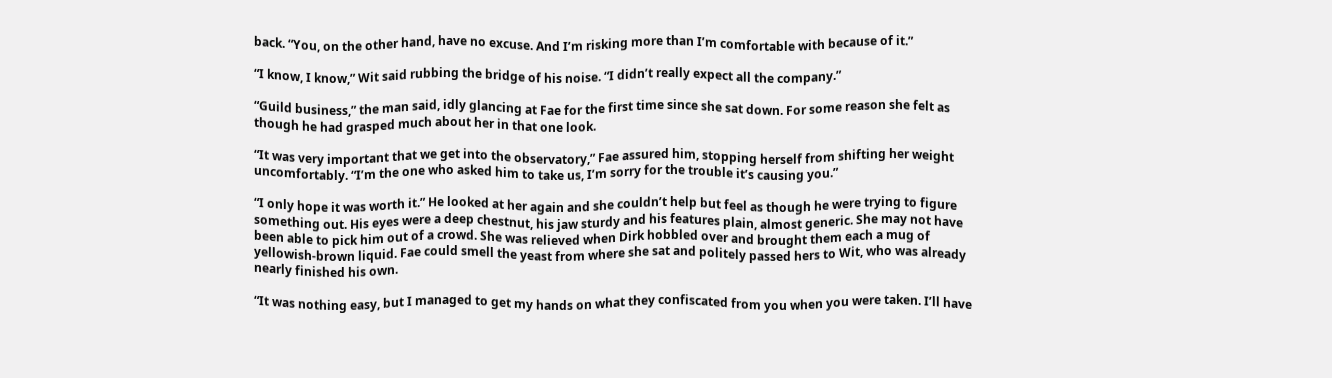back. “You, on the other hand, have no excuse. And I’m risking more than I’m comfortable with because of it.”

“I know, I know,” Wit said rubbing the bridge of his noise. “I didn’t really expect all the company.”

“Guild business,” the man said, idly glancing at Fae for the first time since she sat down. For some reason she felt as though he had grasped much about her in that one look.

“It was very important that we get into the observatory,” Fae assured him, stopping herself from shifting her weight uncomfortably. “I’m the one who asked him to take us, I’m sorry for the trouble it’s causing you.”

“I only hope it was worth it.” He looked at her again and she couldn’t help but feel as though he were trying to figure something out. His eyes were a deep chestnut, his jaw sturdy and his features plain, almost generic. She may not have been able to pick him out of a crowd. She was relieved when Dirk hobbled over and brought them each a mug of yellowish-brown liquid. Fae could smell the yeast from where she sat and politely passed hers to Wit, who was already nearly finished his own.

“It was nothing easy, but I managed to get my hands on what they confiscated from you when you were taken. I’ll have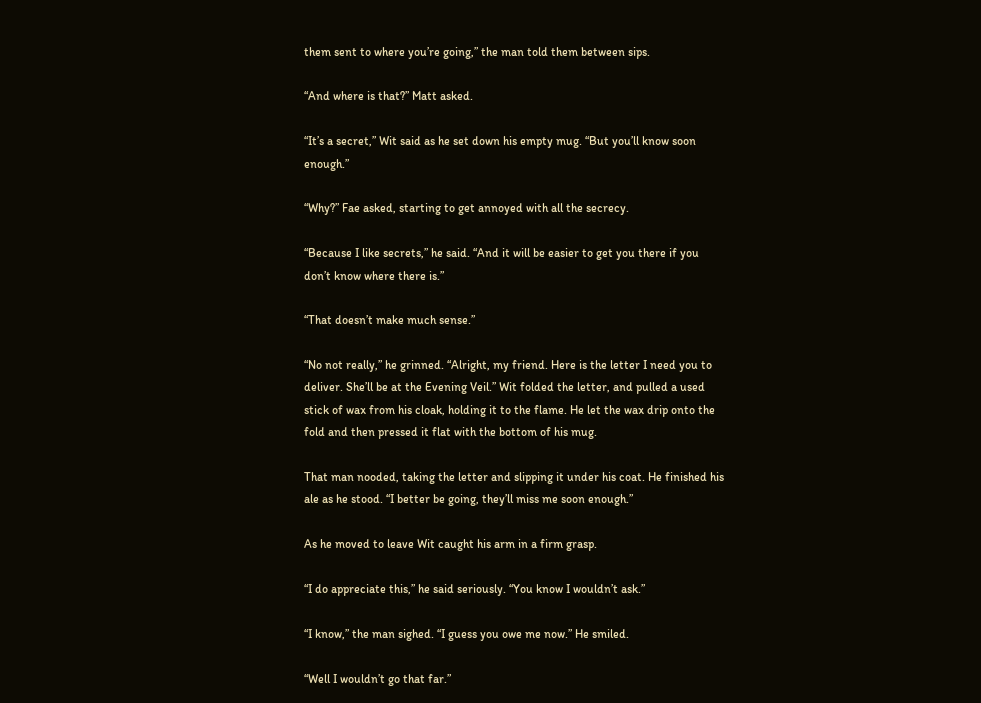them sent to where you’re going,” the man told them between sips.

“And where is that?” Matt asked.

“It’s a secret,” Wit said as he set down his empty mug. “But you’ll know soon enough.”

“Why?” Fae asked, starting to get annoyed with all the secrecy.

“Because I like secrets,” he said. “And it will be easier to get you there if you don’t know where there is.”

“That doesn’t make much sense.”

“No not really,” he grinned. “Alright, my friend. Here is the letter I need you to deliver. She’ll be at the Evening Veil.” Wit folded the letter, and pulled a used stick of wax from his cloak, holding it to the flame. He let the wax drip onto the fold and then pressed it flat with the bottom of his mug.

That man nooded, taking the letter and slipping it under his coat. He finished his ale as he stood. “I better be going, they’ll miss me soon enough.”

As he moved to leave Wit caught his arm in a firm grasp.

“I do appreciate this,” he said seriously. “You know I wouldn’t ask.”

“I know,” the man sighed. “I guess you owe me now.” He smiled.

“Well I wouldn’t go that far.”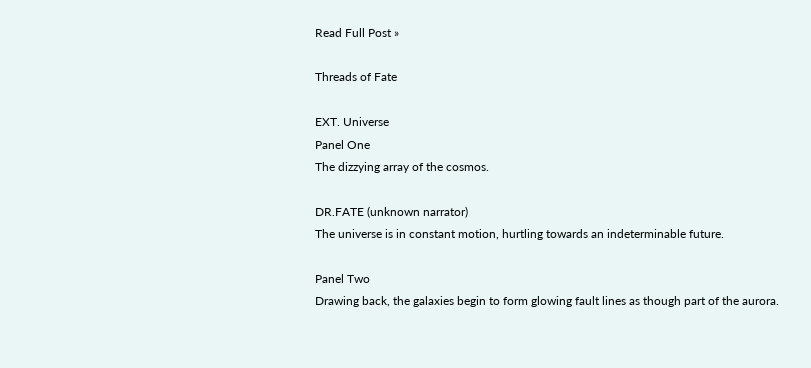Read Full Post »

Threads of Fate

EXT. Universe
Panel One
The dizzying array of the cosmos.

DR.FATE (unknown narrator)
The universe is in constant motion, hurtling towards an indeterminable future.

Panel Two
Drawing back, the galaxies begin to form glowing fault lines as though part of the aurora.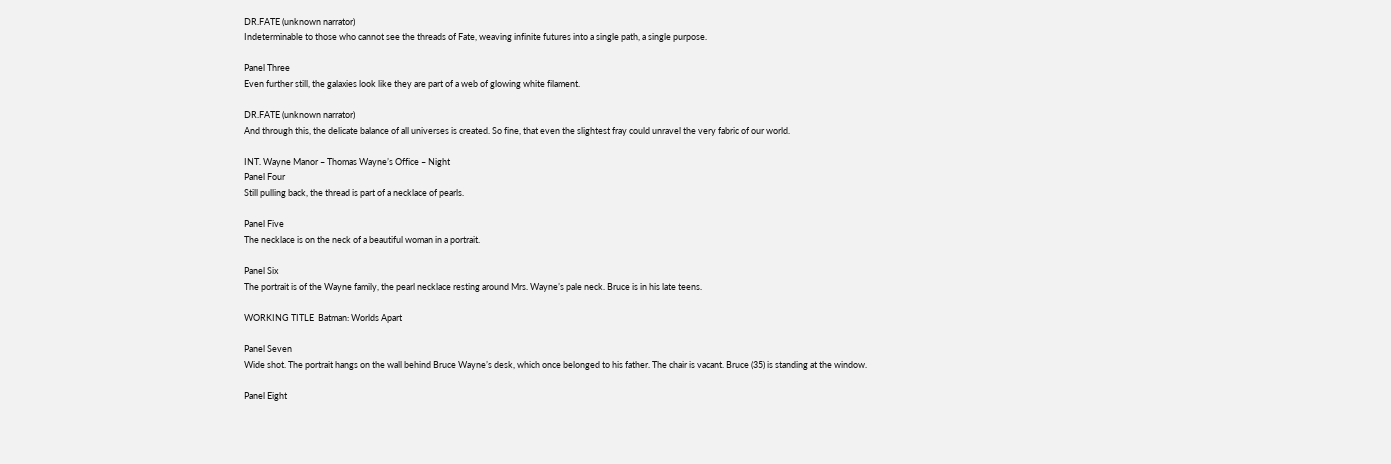DR.FATE (unknown narrator)
Indeterminable to those who cannot see the threads of Fate, weaving infinite futures into a single path, a single purpose.

Panel Three
Even further still, the galaxies look like they are part of a web of glowing white filament.

DR.FATE (unknown narrator)
And through this, the delicate balance of all universes is created. So fine, that even the slightest fray could unravel the very fabric of our world.

INT. Wayne Manor – Thomas Wayne’s Office – Night
Panel Four
Still pulling back, the thread is part of a necklace of pearls.

Panel Five
The necklace is on the neck of a beautiful woman in a portrait.

Panel Six
The portrait is of the Wayne family, the pearl necklace resting around Mrs. Wayne’s pale neck. Bruce is in his late teens.

WORKING TITLE  Batman: Worlds Apart

Panel Seven
Wide shot. The portrait hangs on the wall behind Bruce Wayne’s desk, which once belonged to his father. The chair is vacant. Bruce (35) is standing at the window.

Panel Eight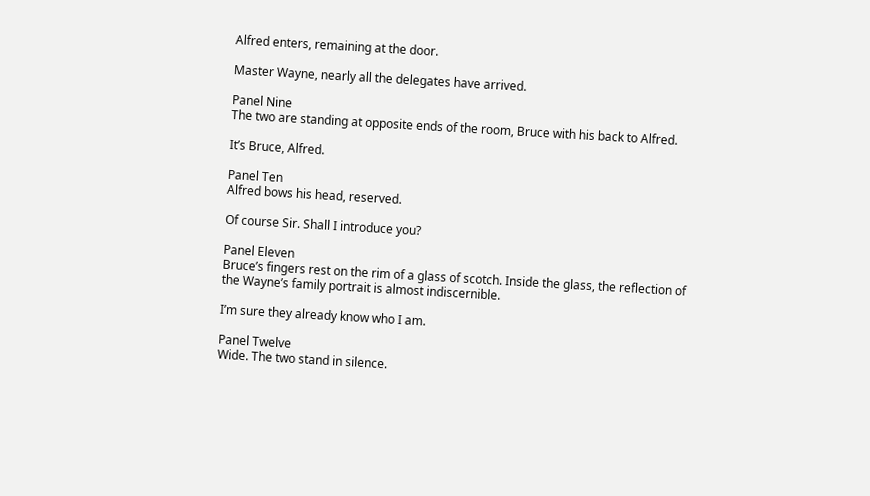Alfred enters, remaining at the door.

Master Wayne, nearly all the delegates have arrived.

Panel Nine
The two are standing at opposite ends of the room, Bruce with his back to Alfred.

It’s Bruce, Alfred.

Panel Ten
Alfred bows his head, reserved.

Of course Sir. Shall I introduce you?

Panel Eleven
Bruce’s fingers rest on the rim of a glass of scotch. Inside the glass, the reflection of the Wayne’s family portrait is almost indiscernible.

I’m sure they already know who I am.

Panel Twelve
Wide. The two stand in silence.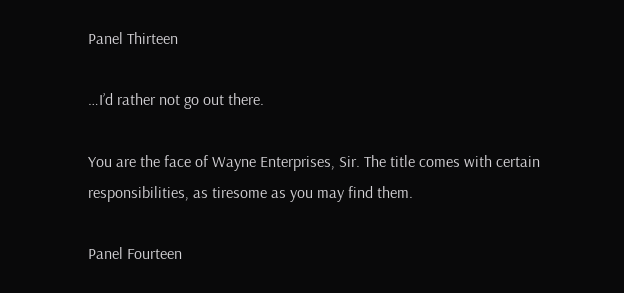Panel Thirteen

…I’d rather not go out there.

You are the face of Wayne Enterprises, Sir. The title comes with certain responsibilities, as tiresome as you may find them.

Panel Fourteen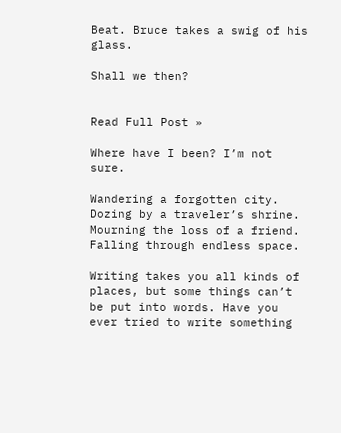Beat. Bruce takes a swig of his glass.

Shall we then?


Read Full Post »

Where have I been? I’m not sure.

Wandering a forgotten city. Dozing by a traveler’s shrine. Mourning the loss of a friend. Falling through endless space.

Writing takes you all kinds of places, but some things can’t be put into words. Have you ever tried to write something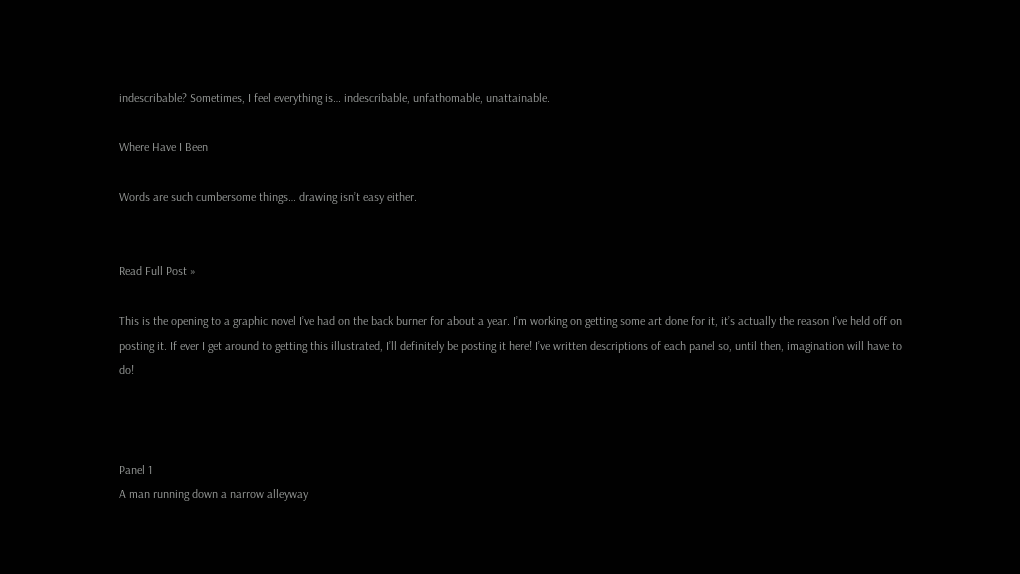indescribable? Sometimes, I feel everything is… indescribable, unfathomable, unattainable.

Where Have I Been

Words are such cumbersome things… drawing isn’t easy either.


Read Full Post »

This is the opening to a graphic novel I’ve had on the back burner for about a year. I’m working on getting some art done for it, it’s actually the reason I’ve held off on posting it. If ever I get around to getting this illustrated, I’ll definitely be posting it here! I’ve written descriptions of each panel so, until then, imagination will have to do!



Panel 1
A man running down a narrow alleyway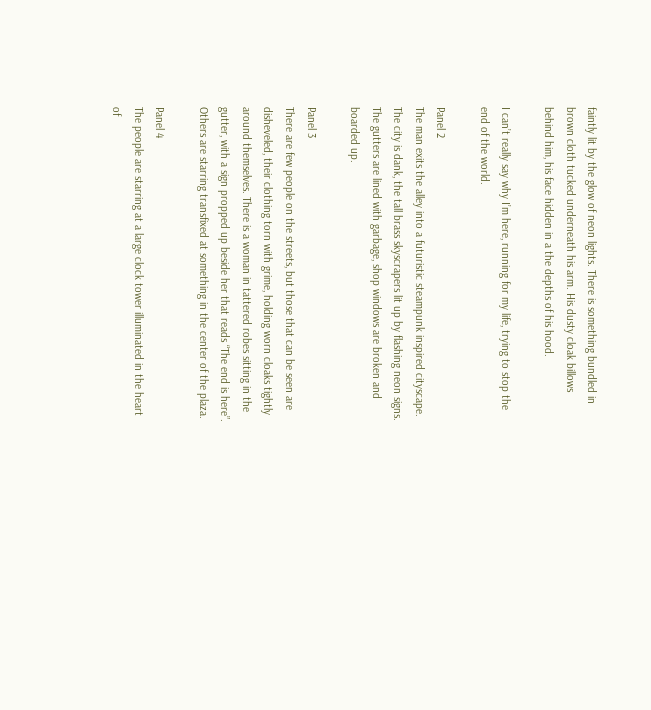faintly lit by the glow of neon lights. There is something bundled in brown cloth tucked underneath his arm. His dusty cloak billows behind him, his face hidden in a the depths of his hood.

I can’t really say why I’m here, running for my life, trying to stop the end of the world.

Panel 2
The man exits the alley into a futuristic steampunk inspired cityscape. The city is dank, the tall brass skyscrapers lit up by flashing neon signs. The gutters are lined with garbage, shop windows are broken and boarded up.

Panel 3
There are few people on the streets, but those that can be seen are disheveled, their clothing torn with grime, holding worn cloaks tightly around themselves. There is a woman in tattered robes sitting in the gutter, with a sign propped up beside her that reads “The end is here”. Others are starring transfixed at something in the center of the plaza.

Panel 4
The people are starring at a large clock tower illuminated in the heart of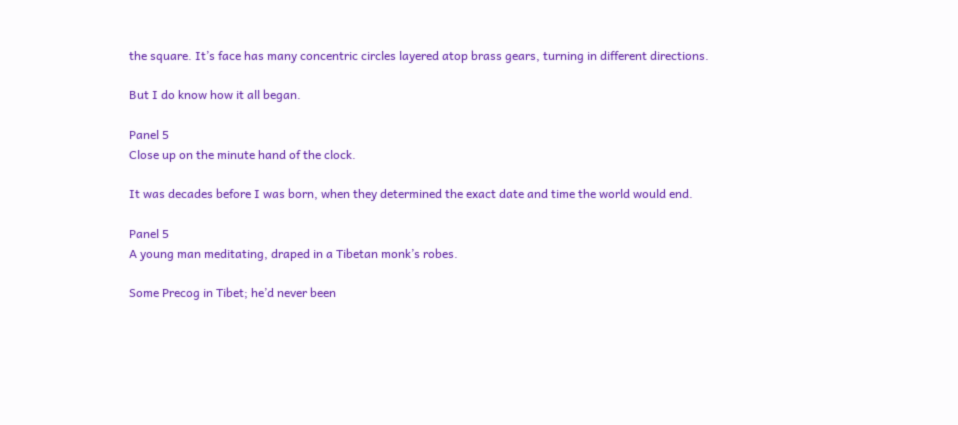the square. It’s face has many concentric circles layered atop brass gears, turning in different directions.

But I do know how it all began.

Panel 5
Close up on the minute hand of the clock.

It was decades before I was born, when they determined the exact date and time the world would end.

Panel 5
A young man meditating, draped in a Tibetan monk’s robes.

Some Precog in Tibet; he’d never been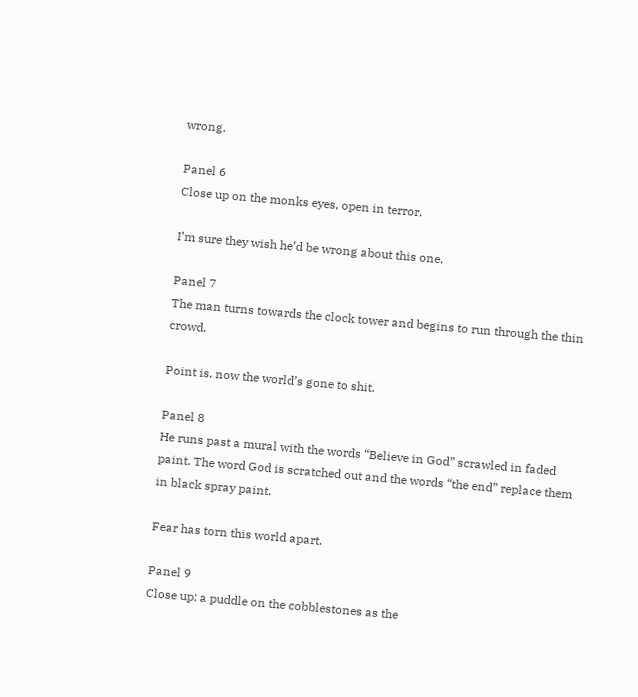wrong.

Panel 6
Close up on the monks eyes, open in terror.

I’m sure they wish he’d be wrong about this one.

Panel 7
The man turns towards the clock tower and begins to run through the thin crowd.

Point is, now the world’s gone to shit.

Panel 8
He runs past a mural with the words “Believe in God” scrawled in faded paint. The word God is scratched out and the words “the end” replace them in black spray paint.

Fear has torn this world apart.

Panel 9
Close up: a puddle on the cobblestones as the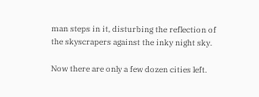man steps in it, disturbing the reflection of the skyscrapers against the inky night sky.

Now there are only a few dozen cities left.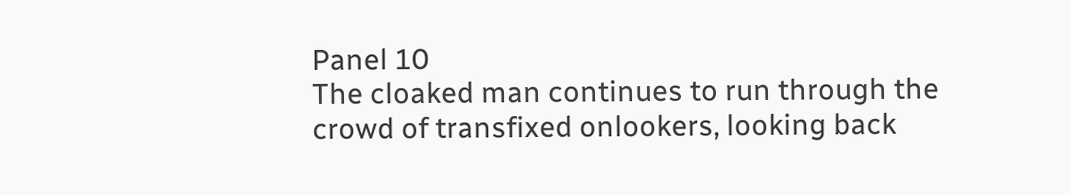Panel 10
The cloaked man continues to run through the crowd of transfixed onlookers, looking back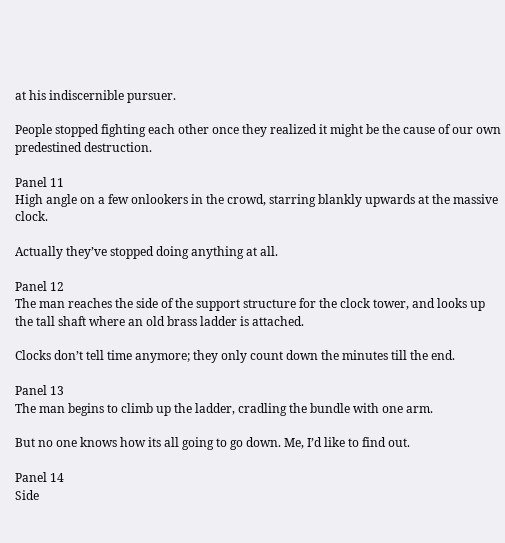at his indiscernible pursuer.

People stopped fighting each other once they realized it might be the cause of our own predestined destruction.

Panel 11
High angle on a few onlookers in the crowd, starring blankly upwards at the massive clock.

Actually they’ve stopped doing anything at all.

Panel 12
The man reaches the side of the support structure for the clock tower, and looks up the tall shaft where an old brass ladder is attached.

Clocks don’t tell time anymore; they only count down the minutes till the end.

Panel 13
The man begins to climb up the ladder, cradling the bundle with one arm.

But no one knows how its all going to go down. Me, I’d like to find out.

Panel 14
Side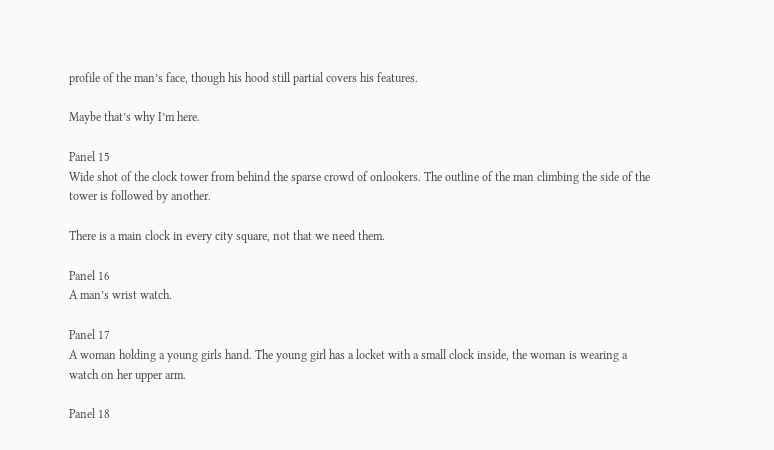profile of the man’s face, though his hood still partial covers his features.

Maybe that’s why I’m here.

Panel 15
Wide shot of the clock tower from behind the sparse crowd of onlookers. The outline of the man climbing the side of the tower is followed by another.

There is a main clock in every city square, not that we need them.

Panel 16
A man’s wrist watch.

Panel 17
A woman holding a young girls hand. The young girl has a locket with a small clock inside, the woman is wearing a watch on her upper arm.

Panel 18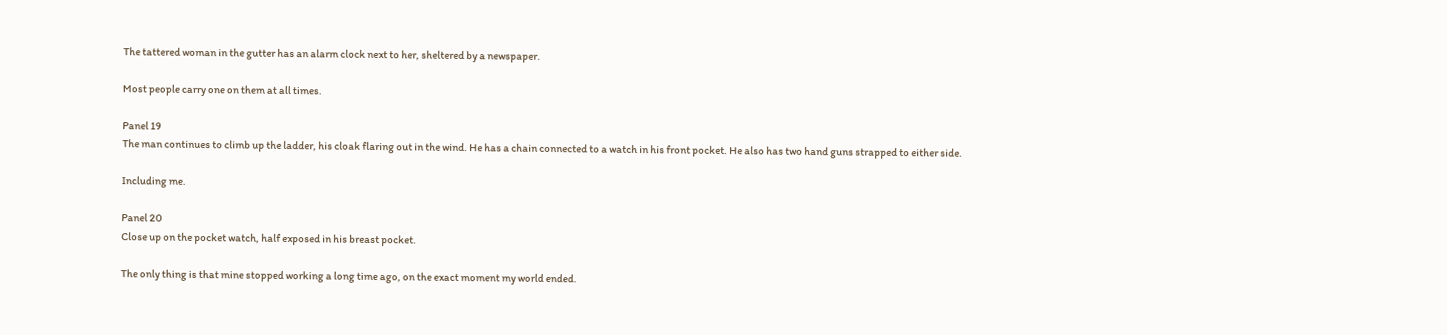The tattered woman in the gutter has an alarm clock next to her, sheltered by a newspaper.

Most people carry one on them at all times.

Panel 19
The man continues to climb up the ladder, his cloak flaring out in the wind. He has a chain connected to a watch in his front pocket. He also has two hand guns strapped to either side.

Including me.

Panel 20
Close up on the pocket watch, half exposed in his breast pocket.

The only thing is that mine stopped working a long time ago, on the exact moment my world ended.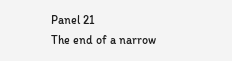Panel 21
The end of a narrow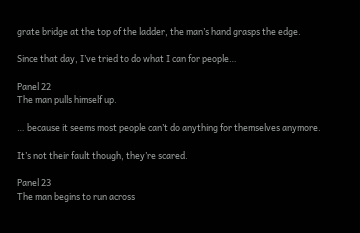grate bridge at the top of the ladder, the man’s hand grasps the edge.

Since that day, I’ve tried to do what I can for people…

Panel 22
The man pulls himself up.

… because it seems most people can’t do anything for themselves anymore.

It’s not their fault though, they’re scared.

Panel 23
The man begins to run across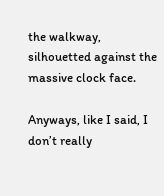the walkway, silhouetted against the massive clock face.

Anyways, like I said, I don’t really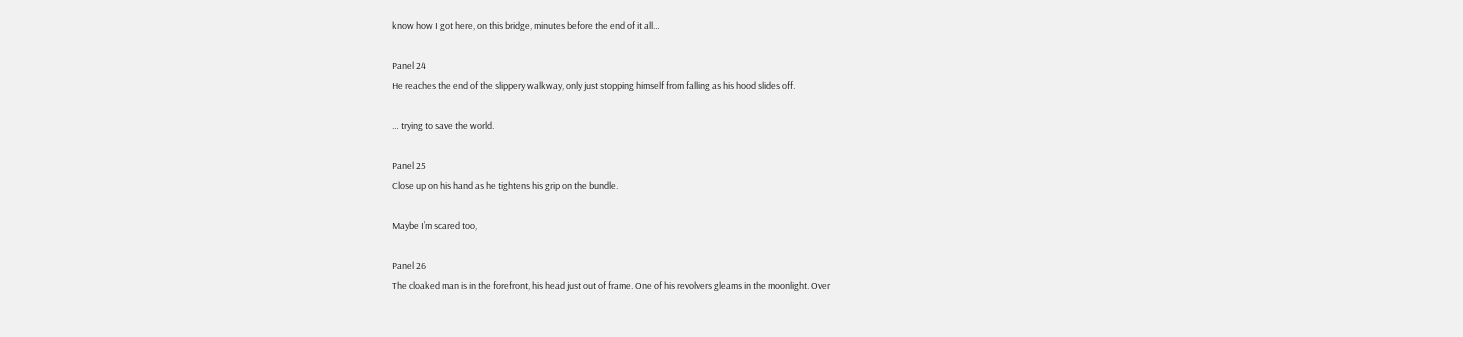know how I got here, on this bridge, minutes before the end of it all…

Panel 24
He reaches the end of the slippery walkway, only just stopping himself from falling as his hood slides off.

… trying to save the world.

Panel 25
Close up on his hand as he tightens his grip on the bundle.

Maybe I’m scared too,

Panel 26
The cloaked man is in the forefront, his head just out of frame. One of his revolvers gleams in the moonlight. Over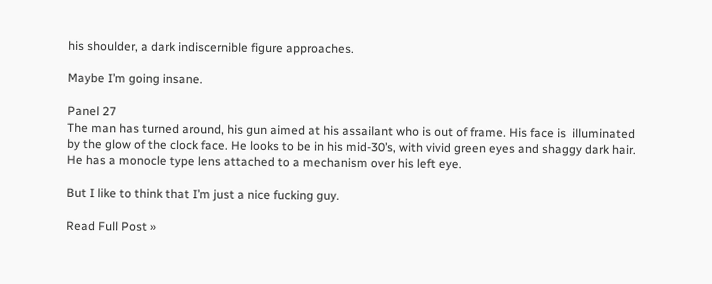his shoulder, a dark indiscernible figure approaches.

Maybe I’m going insane.

Panel 27
The man has turned around, his gun aimed at his assailant who is out of frame. His face is  illuminated by the glow of the clock face. He looks to be in his mid-30’s, with vivid green eyes and shaggy dark hair. He has a monocle type lens attached to a mechanism over his left eye.

But I like to think that I’m just a nice fucking guy.

Read Full Post »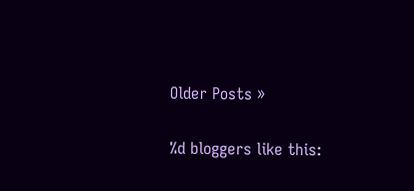Older Posts »

%d bloggers like this: